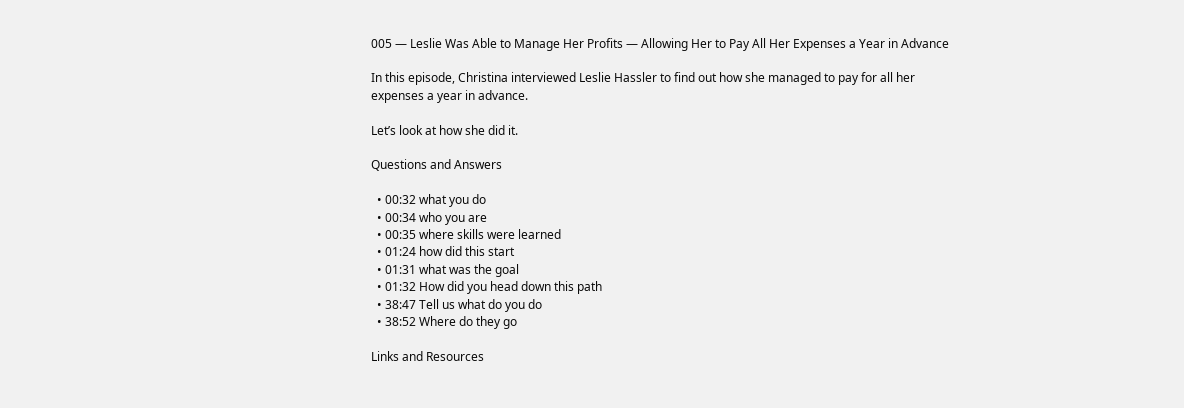005 — Leslie Was Able to Manage Her Profits — Allowing Her to Pay All Her Expenses a Year in Advance

In this episode, Christina interviewed Leslie Hassler to find out how she managed to pay for all her expenses a year in advance.

Let’s look at how she did it.

Questions and Answers

  • 00:32 what you do
  • 00:34 who you are
  • 00:35 where skills were learned
  • 01:24 how did this start
  • 01:31 what was the goal
  • 01:32 How did you head down this path
  • 38:47 Tell us what do you do
  • 38:52 Where do they go

Links and Resources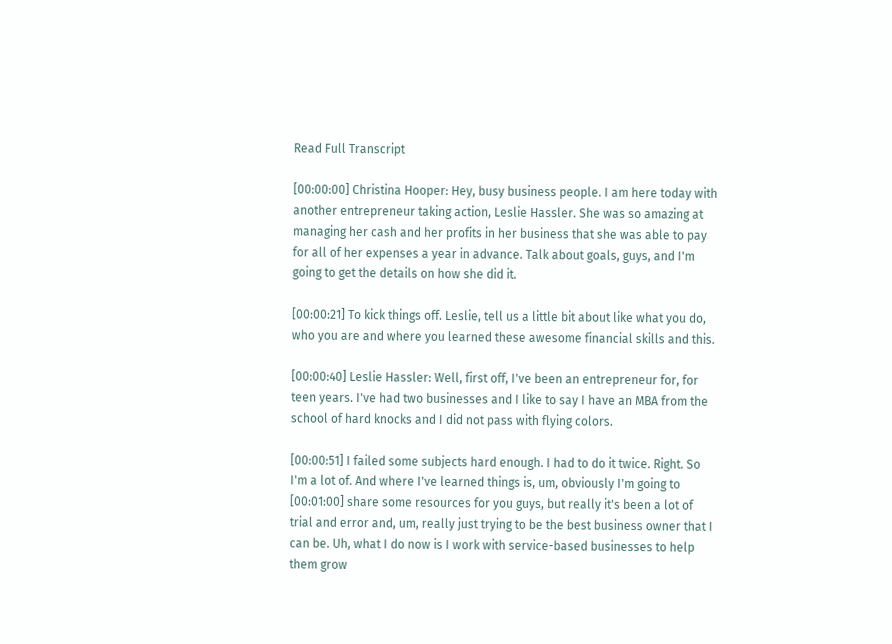Read Full Transcript

[00:00:00] Christina Hooper: Hey, busy business people. I am here today with another entrepreneur taking action, Leslie Hassler. She was so amazing at managing her cash and her profits in her business that she was able to pay for all of her expenses a year in advance. Talk about goals, guys, and I'm going to get the details on how she did it.

[00:00:21] To kick things off. Leslie, tell us a little bit about like what you do, who you are and where you learned these awesome financial skills and this.

[00:00:40] Leslie Hassler: Well, first off, I've been an entrepreneur for, for teen years. I've had two businesses and I like to say I have an MBA from the school of hard knocks and I did not pass with flying colors.

[00:00:51] I failed some subjects hard enough. I had to do it twice. Right. So I'm a lot of. And where I've learned things is, um, obviously I'm going to [00:01:00] share some resources for you guys, but really it's been a lot of trial and error and, um, really just trying to be the best business owner that I can be. Uh, what I do now is I work with service-based businesses to help them grow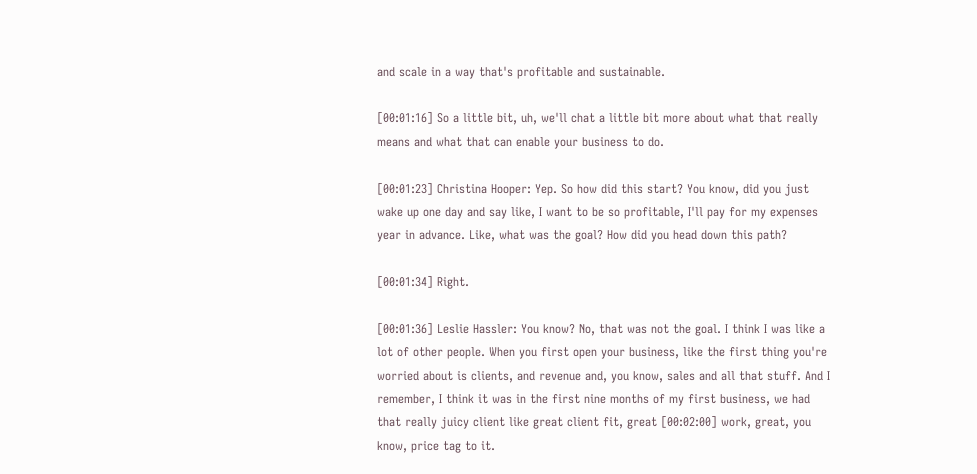and scale in a way that's profitable and sustainable.

[00:01:16] So a little bit, uh, we'll chat a little bit more about what that really means and what that can enable your business to do.

[00:01:23] Christina Hooper: Yep. So how did this start? You know, did you just wake up one day and say like, I want to be so profitable, I'll pay for my expenses year in advance. Like, what was the goal? How did you head down this path?

[00:01:34] Right.

[00:01:36] Leslie Hassler: You know? No, that was not the goal. I think I was like a lot of other people. When you first open your business, like the first thing you're worried about is clients, and revenue and, you know, sales and all that stuff. And I remember, I think it was in the first nine months of my first business, we had that really juicy client like great client fit, great [00:02:00] work, great, you know, price tag to it.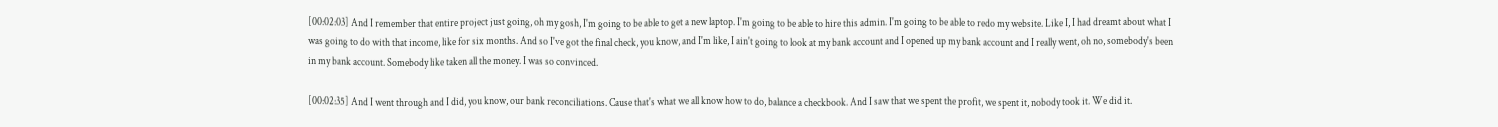[00:02:03] And I remember that entire project just going, oh my gosh, I'm going to be able to get a new laptop. I'm going to be able to hire this admin. I'm going to be able to redo my website. Like I, I had dreamt about what I was going to do with that income, like for six months. And so I've got the final check, you know, and I'm like, I ain't going to look at my bank account and I opened up my bank account and I really went, oh no, somebody's been in my bank account. Somebody like taken all the money. I was so convinced.

[00:02:35] And I went through and I did, you know, our bank reconciliations. Cause that's what we all know how to do, balance a checkbook. And I saw that we spent the profit, we spent it, nobody took it. We did it.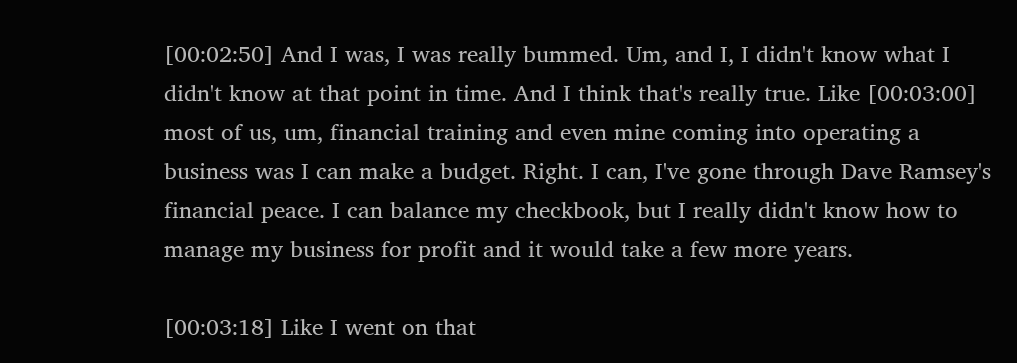[00:02:50] And I was, I was really bummed. Um, and I, I didn't know what I didn't know at that point in time. And I think that's really true. Like [00:03:00] most of us, um, financial training and even mine coming into operating a business was I can make a budget. Right. I can, I've gone through Dave Ramsey's financial peace. I can balance my checkbook, but I really didn't know how to manage my business for profit and it would take a few more years.

[00:03:18] Like I went on that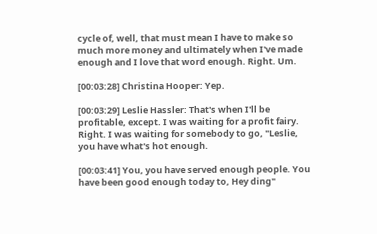cycle of, well, that must mean I have to make so much more money and ultimately when I've made enough and I love that word enough. Right. Um.

[00:03:28] Christina Hooper: Yep.

[00:03:29] Leslie Hassler: That's when I'll be profitable, except. I was waiting for a profit fairy. Right. I was waiting for somebody to go, "Leslie, you have what's hot enough.

[00:03:41] You, you have served enough people. You have been good enough today to, Hey ding"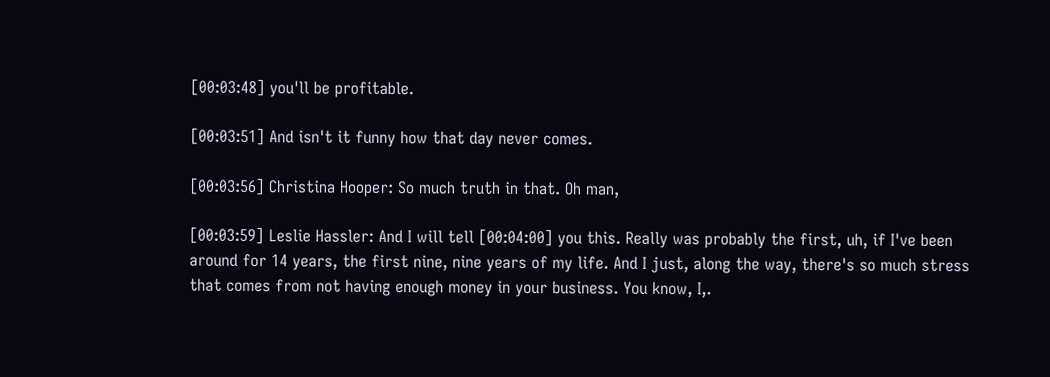[00:03:48] you'll be profitable.

[00:03:51] And isn't it funny how that day never comes.

[00:03:56] Christina Hooper: So much truth in that. Oh man,

[00:03:59] Leslie Hassler: And I will tell [00:04:00] you this. Really was probably the first, uh, if I've been around for 14 years, the first nine, nine years of my life. And I just, along the way, there's so much stress that comes from not having enough money in your business. You know, I,.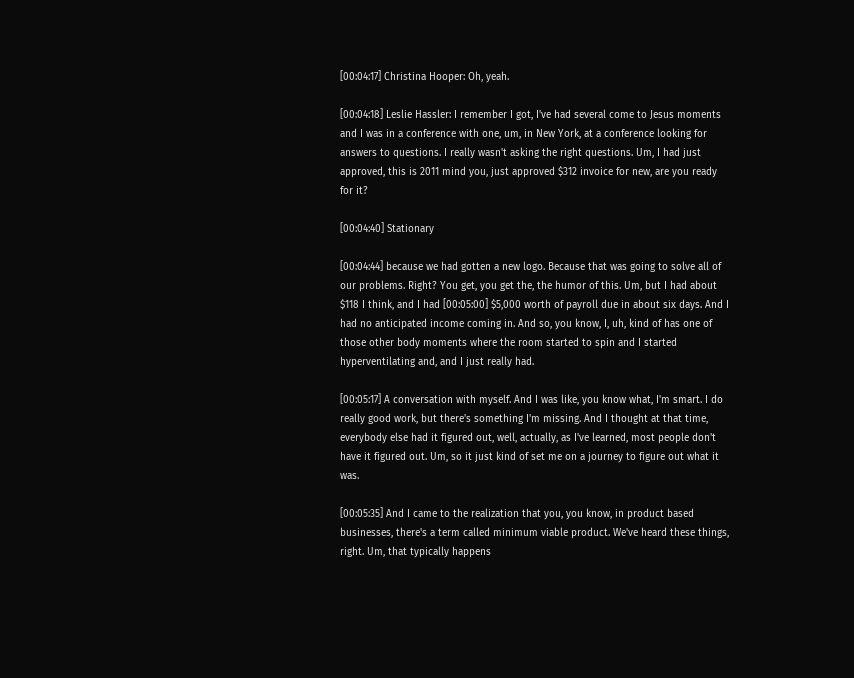[00:04:17] Christina Hooper: Oh, yeah.

[00:04:18] Leslie Hassler: I remember I got, I've had several come to Jesus moments and I was in a conference with one, um, in New York, at a conference looking for answers to questions. I really wasn't asking the right questions. Um, I had just approved, this is 2011 mind you, just approved $312 invoice for new, are you ready for it?

[00:04:40] Stationary

[00:04:44] because we had gotten a new logo. Because that was going to solve all of our problems. Right? You get, you get the, the humor of this. Um, but I had about $118 I think, and I had [00:05:00] $5,000 worth of payroll due in about six days. And I had no anticipated income coming in. And so, you know, I, uh, kind of has one of those other body moments where the room started to spin and I started hyperventilating and, and I just really had.

[00:05:17] A conversation with myself. And I was like, you know what, I'm smart. I do really good work, but there's something I'm missing. And I thought at that time, everybody else had it figured out, well, actually, as I've learned, most people don't have it figured out. Um, so it just kind of set me on a journey to figure out what it was.

[00:05:35] And I came to the realization that you, you know, in product based businesses, there's a term called minimum viable product. We've heard these things, right. Um, that typically happens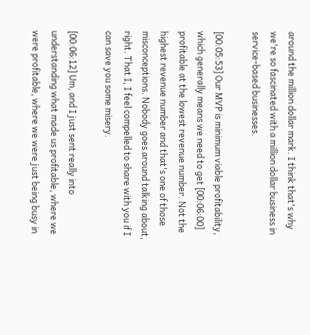around the million dollar mark. I think that's why we're so fascinated with a million dollar business in service-based businesses.

[00:05:53] Our MVP is minimum viable profitability, which generally means we need to get [00:06:00] profitable at the lowest revenue number. Not the highest revenue number and that's one of those misconceptions. Nobody goes around talking about, right. That I, I feel compelled to share with you if I can save you some misery.

[00:06:12] Um, and I just sent really into understanding what made us profitable, where we were profitable, where we were just being busy in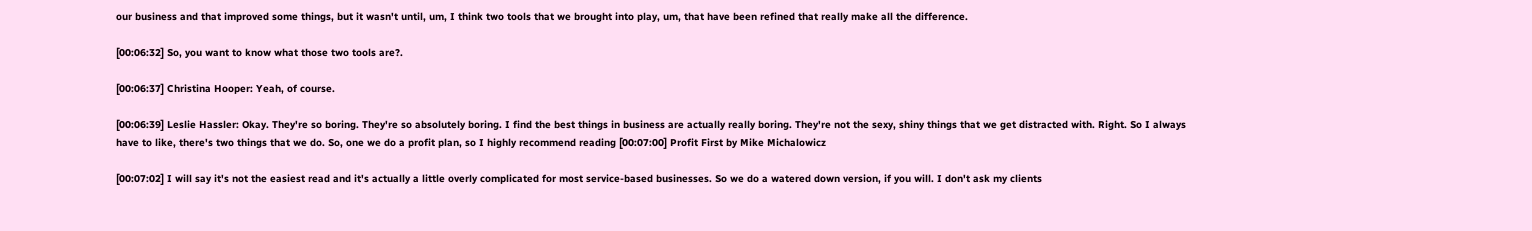our business and that improved some things, but it wasn't until, um, I think two tools that we brought into play, um, that have been refined that really make all the difference.

[00:06:32] So, you want to know what those two tools are?.

[00:06:37] Christina Hooper: Yeah, of course.

[00:06:39] Leslie Hassler: Okay. They're so boring. They're so absolutely boring. I find the best things in business are actually really boring. They're not the sexy, shiny things that we get distracted with. Right. So I always have to like, there's two things that we do. So, one we do a profit plan, so I highly recommend reading [00:07:00] Profit First by Mike Michalowicz

[00:07:02] I will say it's not the easiest read and it's actually a little overly complicated for most service-based businesses. So we do a watered down version, if you will. I don't ask my clients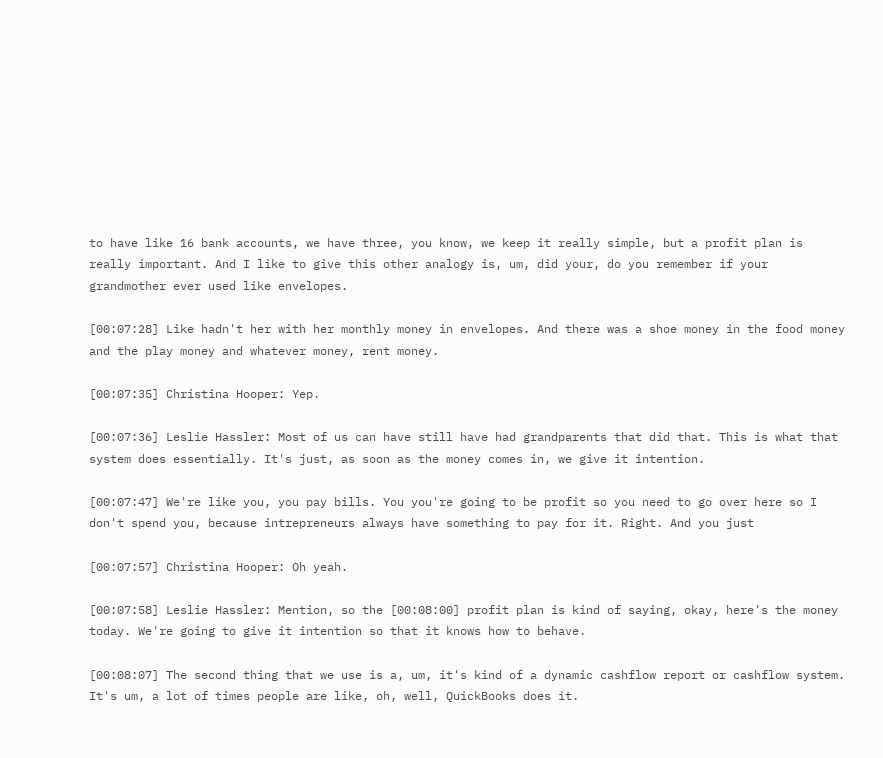to have like 16 bank accounts, we have three, you know, we keep it really simple, but a profit plan is really important. And I like to give this other analogy is, um, did your, do you remember if your grandmother ever used like envelopes.

[00:07:28] Like hadn't her with her monthly money in envelopes. And there was a shoe money in the food money and the play money and whatever money, rent money.

[00:07:35] Christina Hooper: Yep.

[00:07:36] Leslie Hassler: Most of us can have still have had grandparents that did that. This is what that system does essentially. It's just, as soon as the money comes in, we give it intention.

[00:07:47] We're like you, you pay bills. You you're going to be profit so you need to go over here so I don't spend you, because intrepreneurs always have something to pay for it. Right. And you just

[00:07:57] Christina Hooper: Oh yeah.

[00:07:58] Leslie Hassler: Mention, so the [00:08:00] profit plan is kind of saying, okay, here's the money today. We're going to give it intention so that it knows how to behave.

[00:08:07] The second thing that we use is a, um, it's kind of a dynamic cashflow report or cashflow system. It's um, a lot of times people are like, oh, well, QuickBooks does it.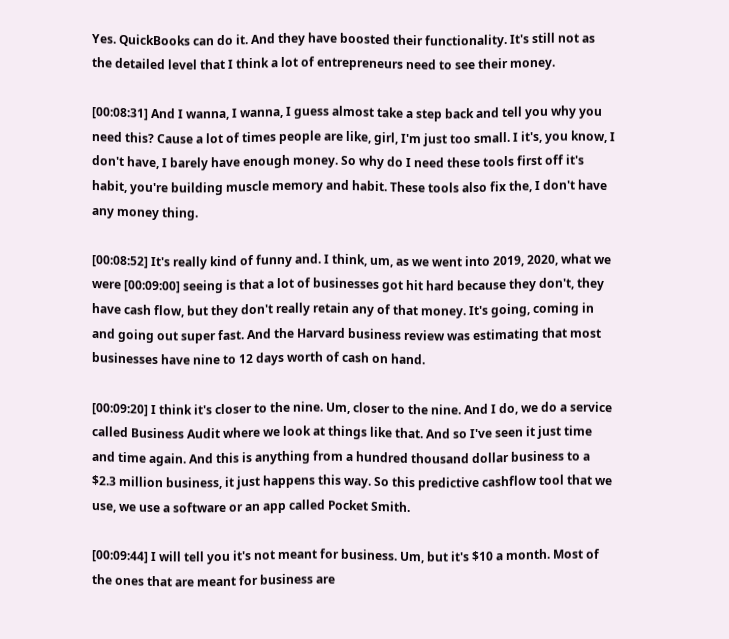Yes. QuickBooks can do it. And they have boosted their functionality. It's still not as the detailed level that I think a lot of entrepreneurs need to see their money.

[00:08:31] And I wanna, I wanna, I guess almost take a step back and tell you why you need this? Cause a lot of times people are like, girl, I'm just too small. I it's, you know, I don't have, I barely have enough money. So why do I need these tools first off it's habit, you're building muscle memory and habit. These tools also fix the, I don't have any money thing.

[00:08:52] It's really kind of funny and. I think, um, as we went into 2019, 2020, what we were [00:09:00] seeing is that a lot of businesses got hit hard because they don't, they have cash flow, but they don't really retain any of that money. It's going, coming in and going out super fast. And the Harvard business review was estimating that most businesses have nine to 12 days worth of cash on hand.

[00:09:20] I think it's closer to the nine. Um, closer to the nine. And I do, we do a service called Business Audit where we look at things like that. And so I've seen it just time and time again. And this is anything from a hundred thousand dollar business to a $2.3 million business, it just happens this way. So this predictive cashflow tool that we use, we use a software or an app called Pocket Smith.

[00:09:44] I will tell you it's not meant for business. Um, but it's $10 a month. Most of the ones that are meant for business are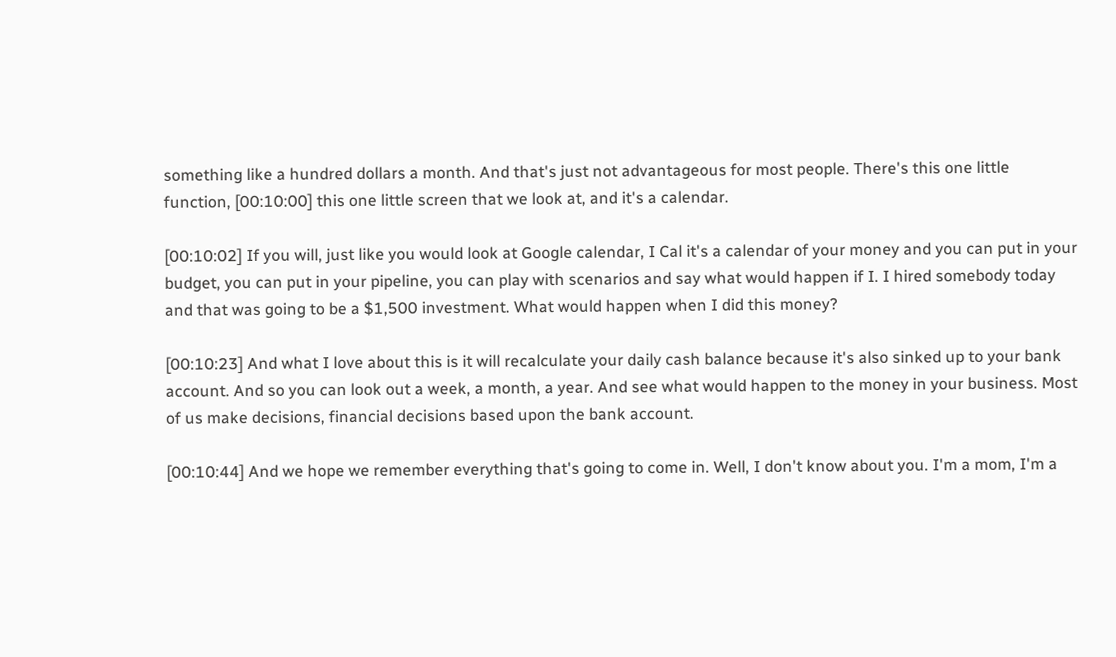something like a hundred dollars a month. And that's just not advantageous for most people. There's this one little function, [00:10:00] this one little screen that we look at, and it's a calendar.

[00:10:02] If you will, just like you would look at Google calendar, I Cal it's a calendar of your money and you can put in your budget, you can put in your pipeline, you can play with scenarios and say what would happen if I. I hired somebody today and that was going to be a $1,500 investment. What would happen when I did this money?

[00:10:23] And what I love about this is it will recalculate your daily cash balance because it's also sinked up to your bank account. And so you can look out a week, a month, a year. And see what would happen to the money in your business. Most of us make decisions, financial decisions based upon the bank account.

[00:10:44] And we hope we remember everything that's going to come in. Well, I don't know about you. I'm a mom, I'm a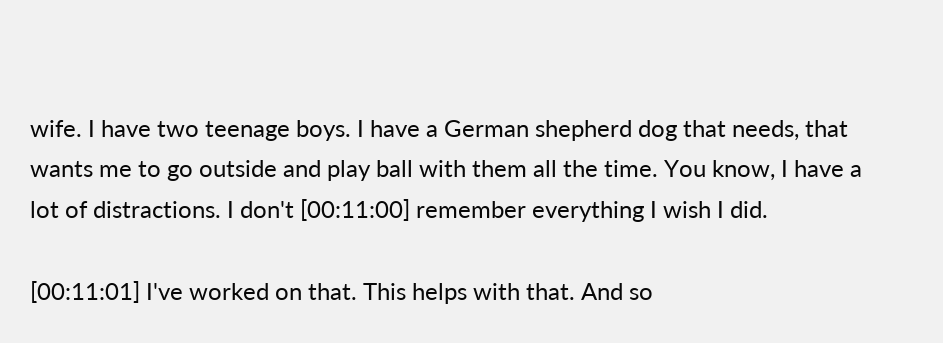wife. I have two teenage boys. I have a German shepherd dog that needs, that wants me to go outside and play ball with them all the time. You know, I have a lot of distractions. I don't [00:11:00] remember everything I wish I did.

[00:11:01] I've worked on that. This helps with that. And so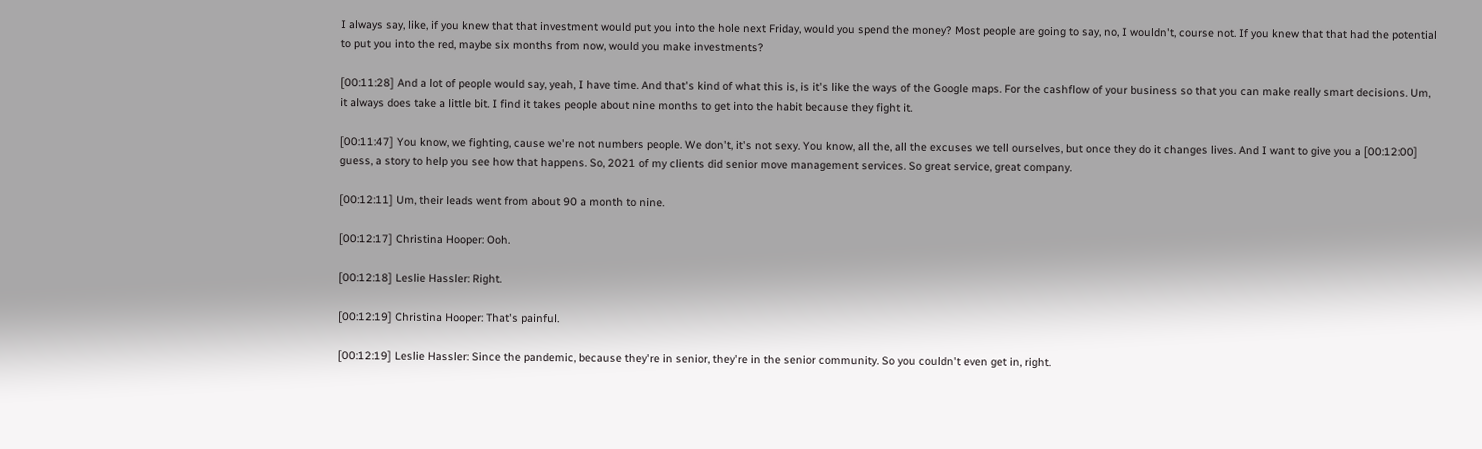I always say, like, if you knew that that investment would put you into the hole next Friday, would you spend the money? Most people are going to say, no, I wouldn't, course not. If you knew that that had the potential to put you into the red, maybe six months from now, would you make investments?

[00:11:28] And a lot of people would say, yeah, I have time. And that's kind of what this is, is it's like the ways of the Google maps. For the cashflow of your business so that you can make really smart decisions. Um, it always does take a little bit. I find it takes people about nine months to get into the habit because they fight it.

[00:11:47] You know, we fighting, cause we're not numbers people. We don't, it's not sexy. You know, all the, all the excuses we tell ourselves, but once they do it changes lives. And I want to give you a [00:12:00] guess, a story to help you see how that happens. So, 2021 of my clients did senior move management services. So great service, great company.

[00:12:11] Um, their leads went from about 90 a month to nine.

[00:12:17] Christina Hooper: Ooh.

[00:12:18] Leslie Hassler: Right.

[00:12:19] Christina Hooper: That's painful.

[00:12:19] Leslie Hassler: Since the pandemic, because they're in senior, they're in the senior community. So you couldn't even get in, right.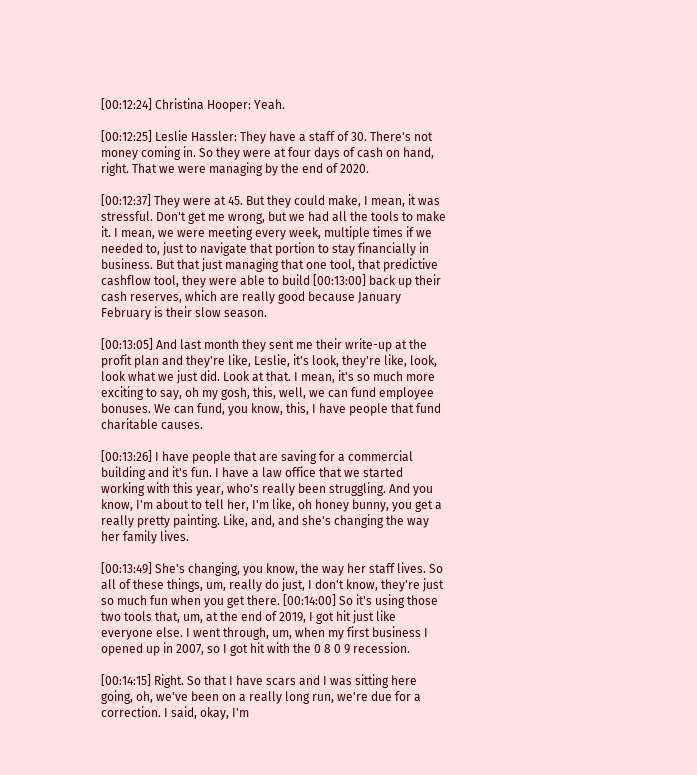[00:12:24] Christina Hooper: Yeah.

[00:12:25] Leslie Hassler: They have a staff of 30. There's not money coming in. So they were at four days of cash on hand, right. That we were managing by the end of 2020.

[00:12:37] They were at 45. But they could make, I mean, it was stressful. Don't get me wrong, but we had all the tools to make it. I mean, we were meeting every week, multiple times if we needed to, just to navigate that portion to stay financially in business. But that just managing that one tool, that predictive cashflow tool, they were able to build [00:13:00] back up their cash reserves, which are really good because January February is their slow season.

[00:13:05] And last month they sent me their write-up at the profit plan and they're like, Leslie, it's look, they're like, look, look what we just did. Look at that. I mean, it's so much more exciting to say, oh my gosh, this, well, we can fund employee bonuses. We can fund, you know, this, I have people that fund charitable causes.

[00:13:26] I have people that are saving for a commercial building and it's fun. I have a law office that we started working with this year, who's really been struggling. And you know, I'm about to tell her, I'm like, oh honey bunny, you get a really pretty painting. Like, and, and she's changing the way her family lives.

[00:13:49] She's changing, you know, the way her staff lives. So all of these things, um, really do just, I don't know, they're just so much fun when you get there. [00:14:00] So it's using those two tools that, um, at the end of 2019, I got hit just like everyone else. I went through, um, when my first business I opened up in 2007, so I got hit with the 0 8 0 9 recession.

[00:14:15] Right. So that I have scars and I was sitting here going, oh, we've been on a really long run, we're due for a correction. I said, okay, I'm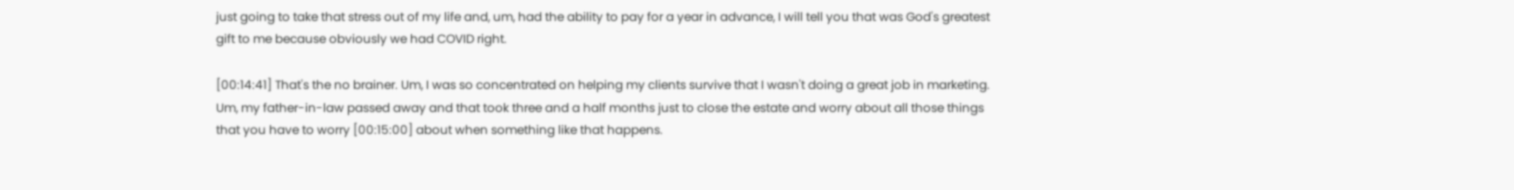just going to take that stress out of my life and, um, had the ability to pay for a year in advance, I will tell you that was God's greatest gift to me because obviously we had COVID right.

[00:14:41] That's the no brainer. Um, I was so concentrated on helping my clients survive that I wasn't doing a great job in marketing. Um, my father-in-law passed away and that took three and a half months just to close the estate and worry about all those things that you have to worry [00:15:00] about when something like that happens.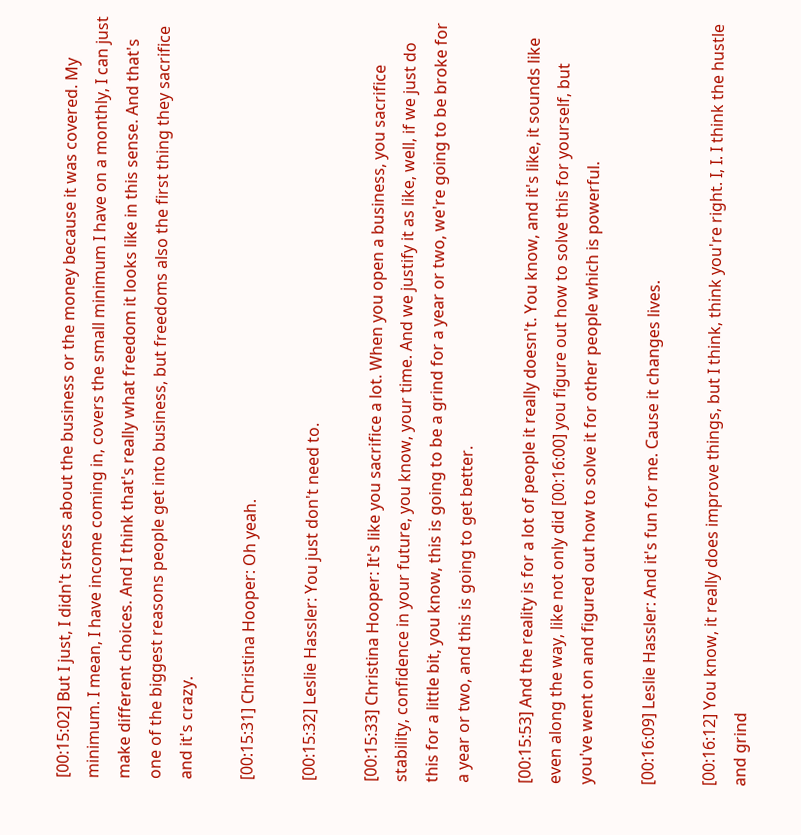[00:15:02] But I just, I didn't stress about the business or the money because it was covered. My minimum. I mean, I have income coming in, covers the small minimum I have on a monthly, I can just make different choices. And I think that's really what freedom it looks like in this sense. And that's one of the biggest reasons people get into business, but freedoms also the first thing they sacrifice and it's crazy.

[00:15:31] Christina Hooper: Oh yeah.

[00:15:32] Leslie Hassler: You just don't need to.

[00:15:33] Christina Hooper: It's like you sacrifice a lot. When you open a business, you sacrifice stability, confidence in your future, you know, your time. And we justify it as like, well, if we just do this for a little bit, you know, this is going to be a grind for a year or two, we're going to be broke for a year or two, and this is going to get better.

[00:15:53] And the reality is for a lot of people it really doesn't. You know, and it's like, it sounds like even along the way, like not only did [00:16:00] you figure out how to solve this for yourself, but you've went on and figured out how to solve it for other people which is powerful.

[00:16:09] Leslie Hassler: And it's fun for me. Cause it changes lives.

[00:16:12] You know, it really does improve things, but I think, think you're right. I, I. I think the hustle and grind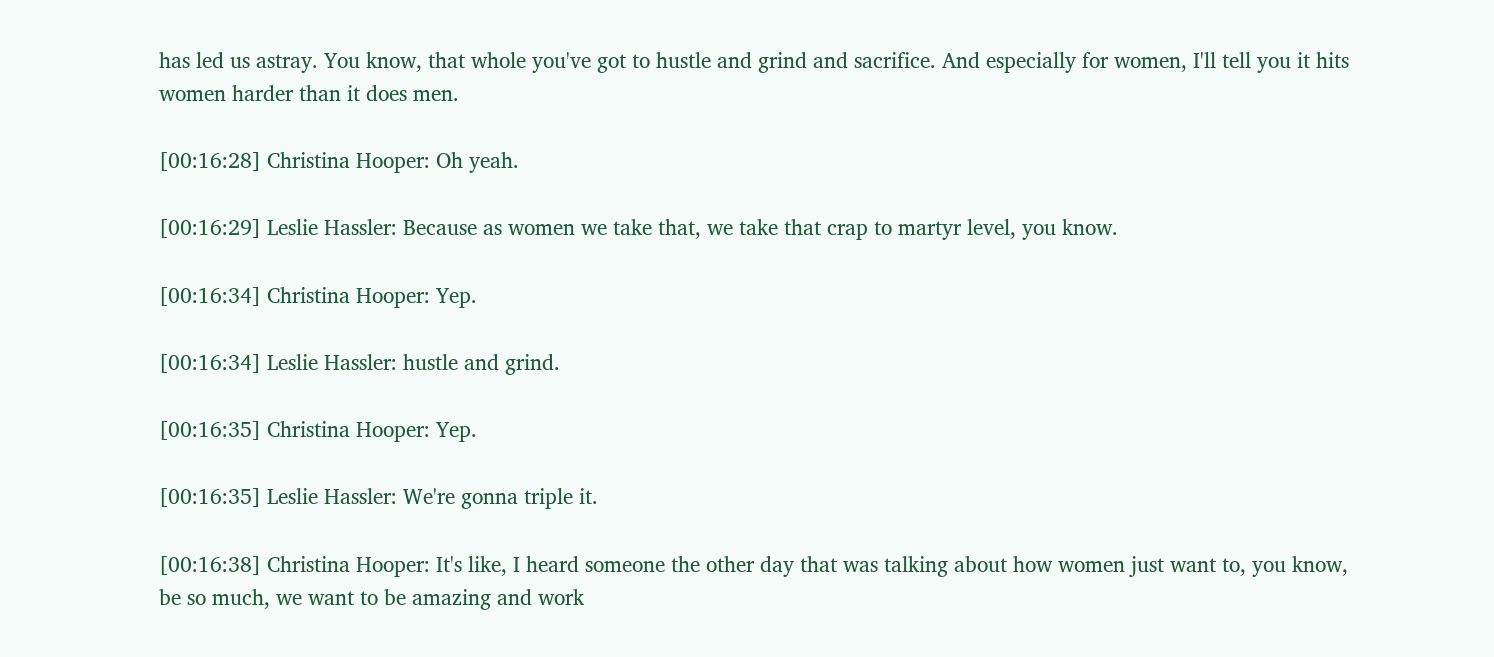has led us astray. You know, that whole you've got to hustle and grind and sacrifice. And especially for women, I'll tell you it hits women harder than it does men.

[00:16:28] Christina Hooper: Oh yeah.

[00:16:29] Leslie Hassler: Because as women we take that, we take that crap to martyr level, you know.

[00:16:34] Christina Hooper: Yep.

[00:16:34] Leslie Hassler: hustle and grind.

[00:16:35] Christina Hooper: Yep.

[00:16:35] Leslie Hassler: We're gonna triple it.

[00:16:38] Christina Hooper: It's like, I heard someone the other day that was talking about how women just want to, you know, be so much, we want to be amazing and work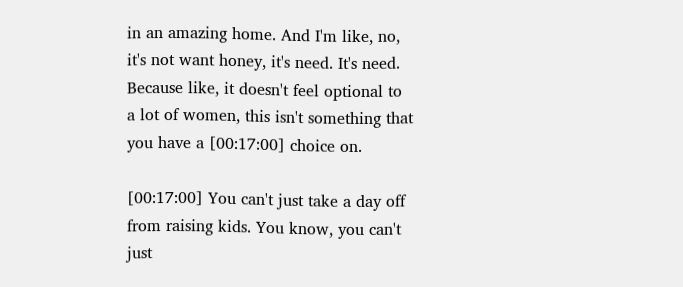in an amazing home. And I'm like, no, it's not want honey, it's need. It's need. Because like, it doesn't feel optional to a lot of women, this isn't something that you have a [00:17:00] choice on.

[00:17:00] You can't just take a day off from raising kids. You know, you can't just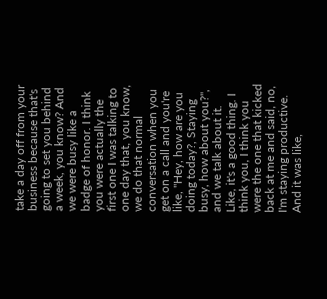take a day off from your business because that's going to set you behind a week, you know? And we were busy like a badge of honor. I think you were actually the first one I was talking to one day that, you know, we do that normal conversation when you get on a call and you're like, "Hey, how are you doing today?, Staying busy, how about you?", and we talk about it. Like, it's a good thing. I think you, I think you were the one that kicked back at me and said, no, I'm staying productive. And it was like,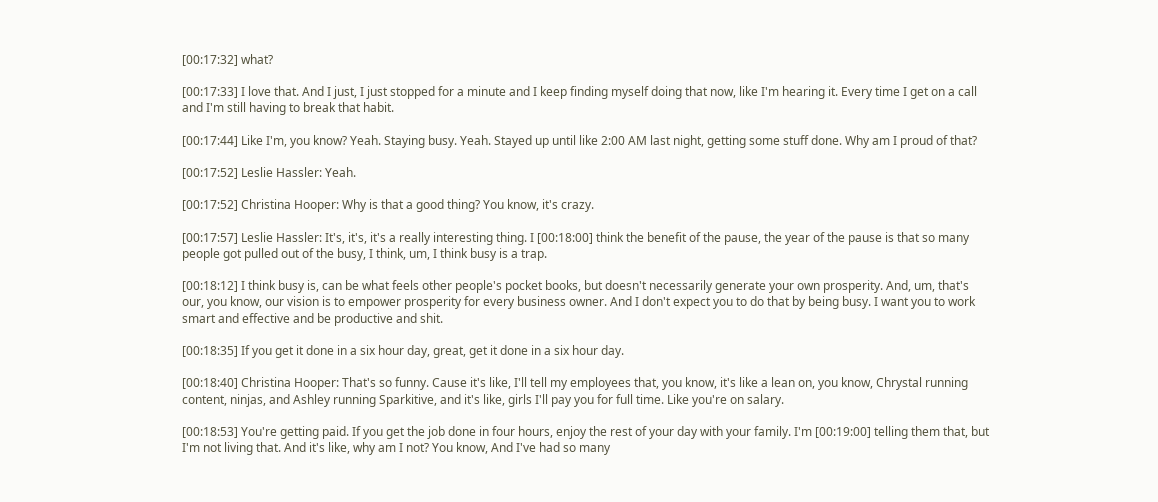[00:17:32] what?

[00:17:33] I love that. And I just, I just stopped for a minute and I keep finding myself doing that now, like I'm hearing it. Every time I get on a call and I'm still having to break that habit.

[00:17:44] Like I'm, you know? Yeah. Staying busy. Yeah. Stayed up until like 2:00 AM last night, getting some stuff done. Why am I proud of that?

[00:17:52] Leslie Hassler: Yeah.

[00:17:52] Christina Hooper: Why is that a good thing? You know, it's crazy.

[00:17:57] Leslie Hassler: It's, it's, it's a really interesting thing. I [00:18:00] think the benefit of the pause, the year of the pause is that so many people got pulled out of the busy, I think, um, I think busy is a trap.

[00:18:12] I think busy is, can be what feels other people's pocket books, but doesn't necessarily generate your own prosperity. And, um, that's our, you know, our vision is to empower prosperity for every business owner. And I don't expect you to do that by being busy. I want you to work smart and effective and be productive and shit.

[00:18:35] If you get it done in a six hour day, great, get it done in a six hour day.

[00:18:40] Christina Hooper: That's so funny. Cause it's like, I'll tell my employees that, you know, it's like a lean on, you know, Chrystal running content, ninjas, and Ashley running Sparkitive, and it's like, girls I'll pay you for full time. Like you're on salary.

[00:18:53] You're getting paid. If you get the job done in four hours, enjoy the rest of your day with your family. I'm [00:19:00] telling them that, but I'm not living that. And it's like, why am I not? You know, And I've had so many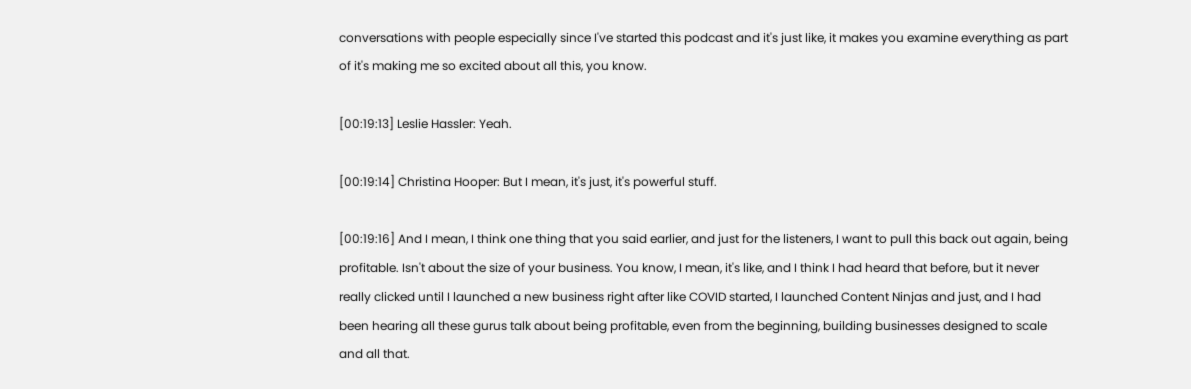conversations with people especially since I've started this podcast and it's just like, it makes you examine everything as part of it's making me so excited about all this, you know.

[00:19:13] Leslie Hassler: Yeah.

[00:19:14] Christina Hooper: But I mean, it's just, it's powerful stuff.

[00:19:16] And I mean, I think one thing that you said earlier, and just for the listeners, I want to pull this back out again, being profitable. Isn't about the size of your business. You know, I mean, it's like, and I think I had heard that before, but it never really clicked until I launched a new business right after like COVID started, I launched Content Ninjas and just, and I had been hearing all these gurus talk about being profitable, even from the beginning, building businesses designed to scale and all that.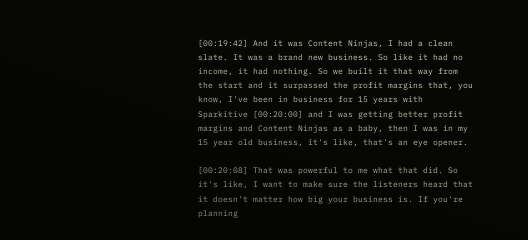[00:19:42] And it was Content Ninjas, I had a clean slate. It was a brand new business. So like it had no income, it had nothing. So we built it that way from the start and it surpassed the profit margins that, you know, I've been in business for 15 years with Sparkitive [00:20:00] and I was getting better profit margins and Content Ninjas as a baby, then I was in my 15 year old business, it's like, that's an eye opener.

[00:20:08] That was powerful to me what that did. So it's like, I want to make sure the listeners heard that it doesn't matter how big your business is. If you're planning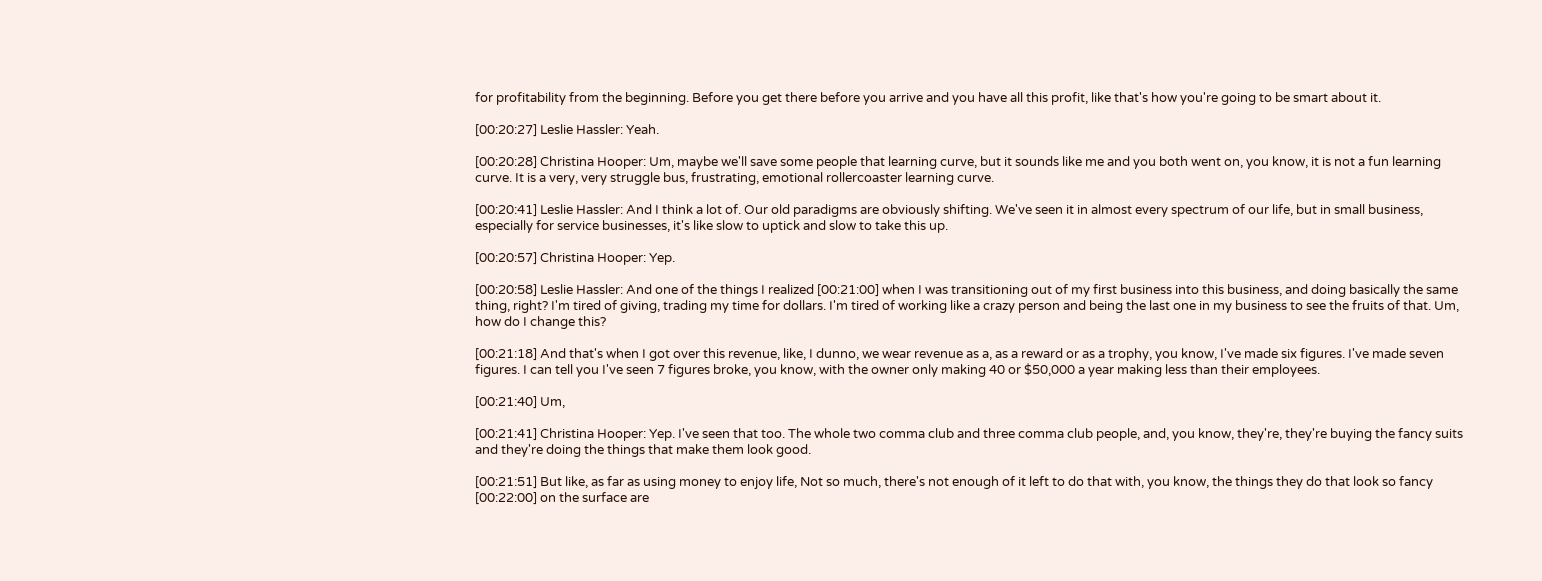for profitability from the beginning. Before you get there before you arrive and you have all this profit, like that's how you're going to be smart about it.

[00:20:27] Leslie Hassler: Yeah.

[00:20:28] Christina Hooper: Um, maybe we'll save some people that learning curve, but it sounds like me and you both went on, you know, it is not a fun learning curve. It is a very, very struggle bus, frustrating, emotional rollercoaster learning curve.

[00:20:41] Leslie Hassler: And I think a lot of. Our old paradigms are obviously shifting. We've seen it in almost every spectrum of our life, but in small business, especially for service businesses, it's like slow to uptick and slow to take this up.

[00:20:57] Christina Hooper: Yep.

[00:20:58] Leslie Hassler: And one of the things I realized [00:21:00] when I was transitioning out of my first business into this business, and doing basically the same thing, right? I'm tired of giving, trading my time for dollars. I'm tired of working like a crazy person and being the last one in my business to see the fruits of that. Um, how do I change this?

[00:21:18] And that's when I got over this revenue, like, I dunno, we wear revenue as a, as a reward or as a trophy, you know, I've made six figures. I've made seven figures. I can tell you I've seen 7 figures broke, you know, with the owner only making 40 or $50,000 a year making less than their employees.

[00:21:40] Um,

[00:21:41] Christina Hooper: Yep. I've seen that too. The whole two comma club and three comma club people, and, you know, they're, they're buying the fancy suits and they're doing the things that make them look good.

[00:21:51] But like, as far as using money to enjoy life, Not so much, there's not enough of it left to do that with, you know, the things they do that look so fancy [00:22:00] on the surface are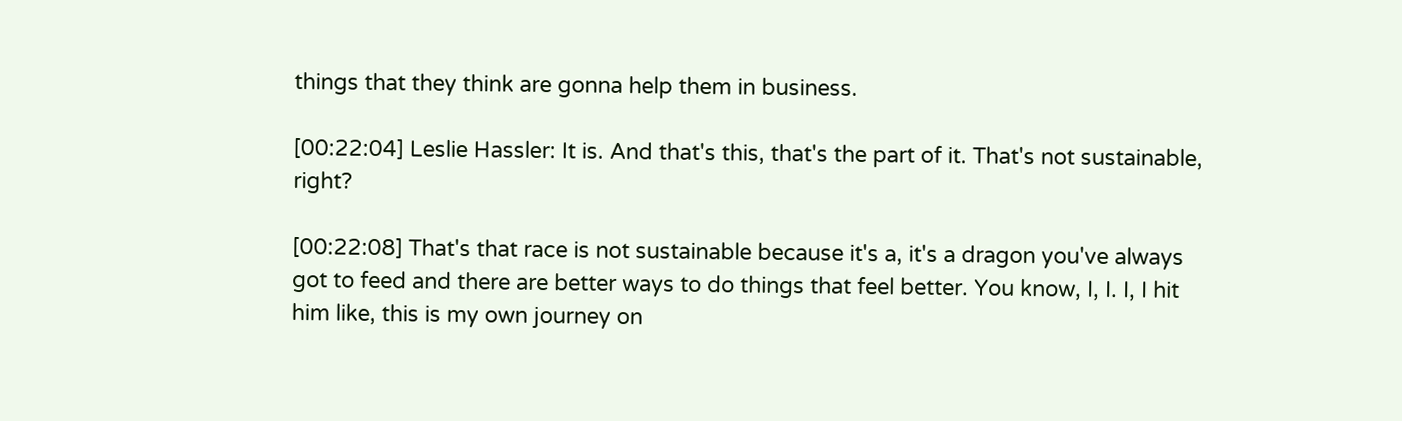things that they think are gonna help them in business.

[00:22:04] Leslie Hassler: It is. And that's this, that's the part of it. That's not sustainable, right?

[00:22:08] That's that race is not sustainable because it's a, it's a dragon you've always got to feed and there are better ways to do things that feel better. You know, I, I. I, I hit him like, this is my own journey on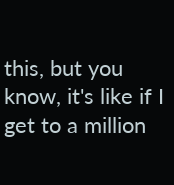this, but you know, it's like if I get to a million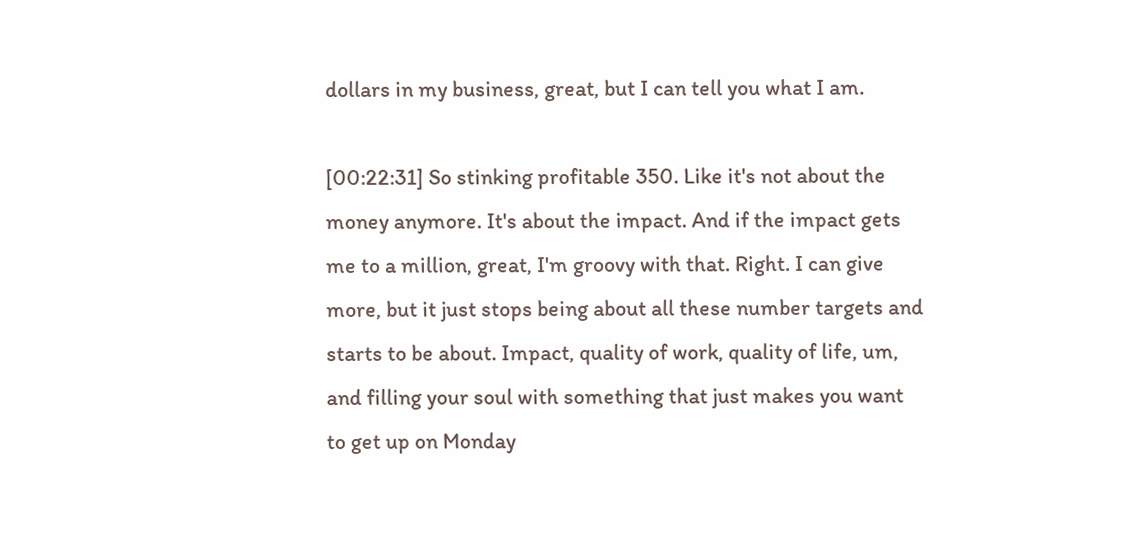dollars in my business, great, but I can tell you what I am.

[00:22:31] So stinking profitable 350. Like it's not about the money anymore. It's about the impact. And if the impact gets me to a million, great, I'm groovy with that. Right. I can give more, but it just stops being about all these number targets and starts to be about. Impact, quality of work, quality of life, um, and filling your soul with something that just makes you want to get up on Monday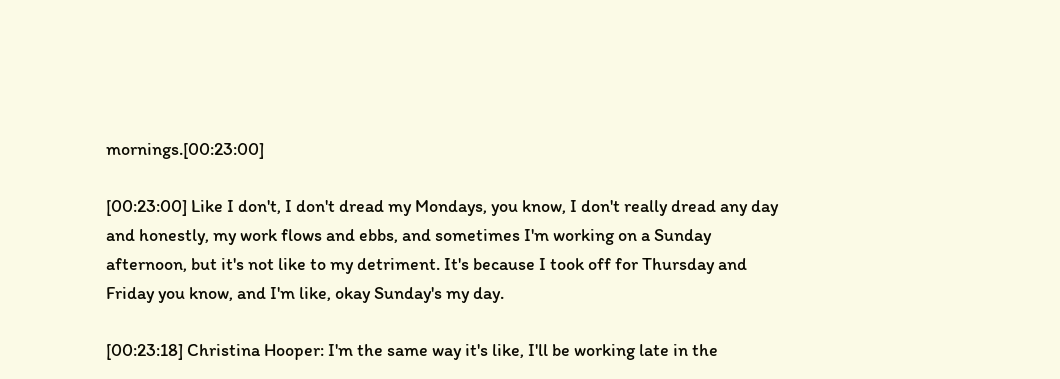mornings.[00:23:00]

[00:23:00] Like I don't, I don't dread my Mondays, you know, I don't really dread any day and honestly, my work flows and ebbs, and sometimes I'm working on a Sunday afternoon, but it's not like to my detriment. It's because I took off for Thursday and Friday you know, and I'm like, okay Sunday's my day.

[00:23:18] Christina Hooper: I'm the same way it's like, I'll be working late in the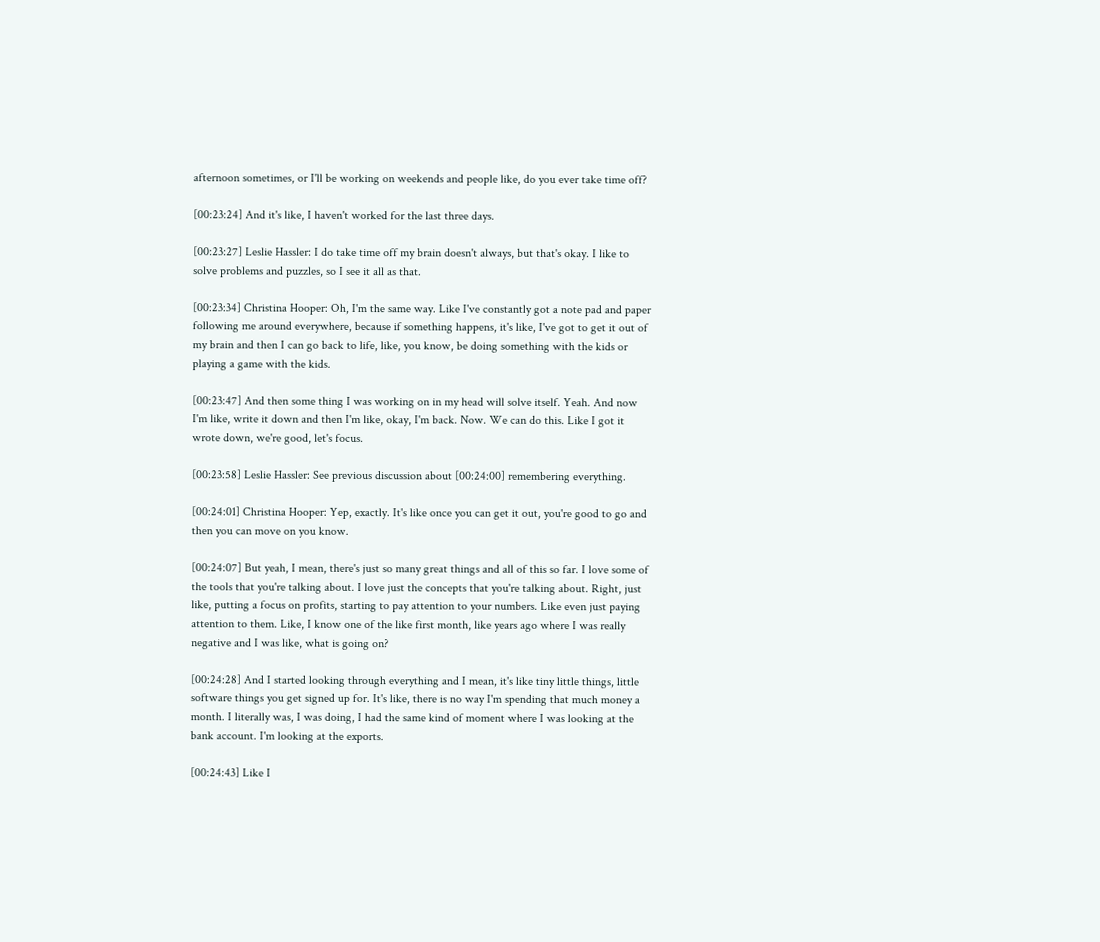afternoon sometimes, or I'll be working on weekends and people like, do you ever take time off?

[00:23:24] And it's like, I haven't worked for the last three days.

[00:23:27] Leslie Hassler: I do take time off my brain doesn't always, but that's okay. I like to solve problems and puzzles, so I see it all as that.

[00:23:34] Christina Hooper: Oh, I'm the same way. Like I've constantly got a note pad and paper following me around everywhere, because if something happens, it's like, I've got to get it out of my brain and then I can go back to life, like, you know, be doing something with the kids or playing a game with the kids.

[00:23:47] And then some thing I was working on in my head will solve itself. Yeah. And now I'm like, write it down and then I'm like, okay, I'm back. Now. We can do this. Like I got it wrote down, we're good, let's focus.

[00:23:58] Leslie Hassler: See previous discussion about [00:24:00] remembering everything.

[00:24:01] Christina Hooper: Yep, exactly. It's like once you can get it out, you're good to go and then you can move on you know.

[00:24:07] But yeah, I mean, there's just so many great things and all of this so far. I love some of the tools that you're talking about. I love just the concepts that you're talking about. Right, just like, putting a focus on profits, starting to pay attention to your numbers. Like even just paying attention to them. Like, I know one of the like first month, like years ago where I was really negative and I was like, what is going on?

[00:24:28] And I started looking through everything and I mean, it's like tiny little things, little software things you get signed up for. It's like, there is no way I'm spending that much money a month. I literally was, I was doing, I had the same kind of moment where I was looking at the bank account. I'm looking at the exports.

[00:24:43] Like I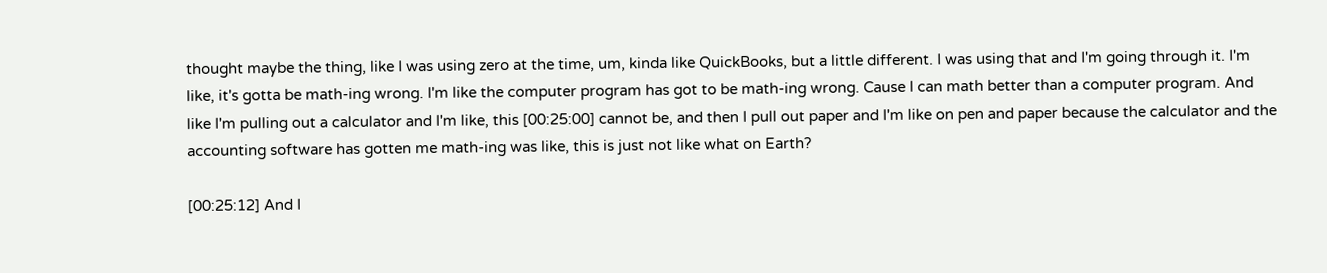thought maybe the thing, like I was using zero at the time, um, kinda like QuickBooks, but a little different. I was using that and I'm going through it. I'm like, it's gotta be math-ing wrong. I'm like the computer program has got to be math-ing wrong. Cause I can math better than a computer program. And like I'm pulling out a calculator and I'm like, this [00:25:00] cannot be, and then I pull out paper and I'm like on pen and paper because the calculator and the accounting software has gotten me math-ing was like, this is just not like what on Earth?

[00:25:12] And I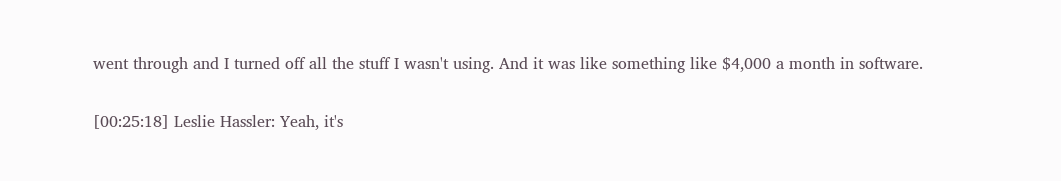went through and I turned off all the stuff I wasn't using. And it was like something like $4,000 a month in software.

[00:25:18] Leslie Hassler: Yeah, it's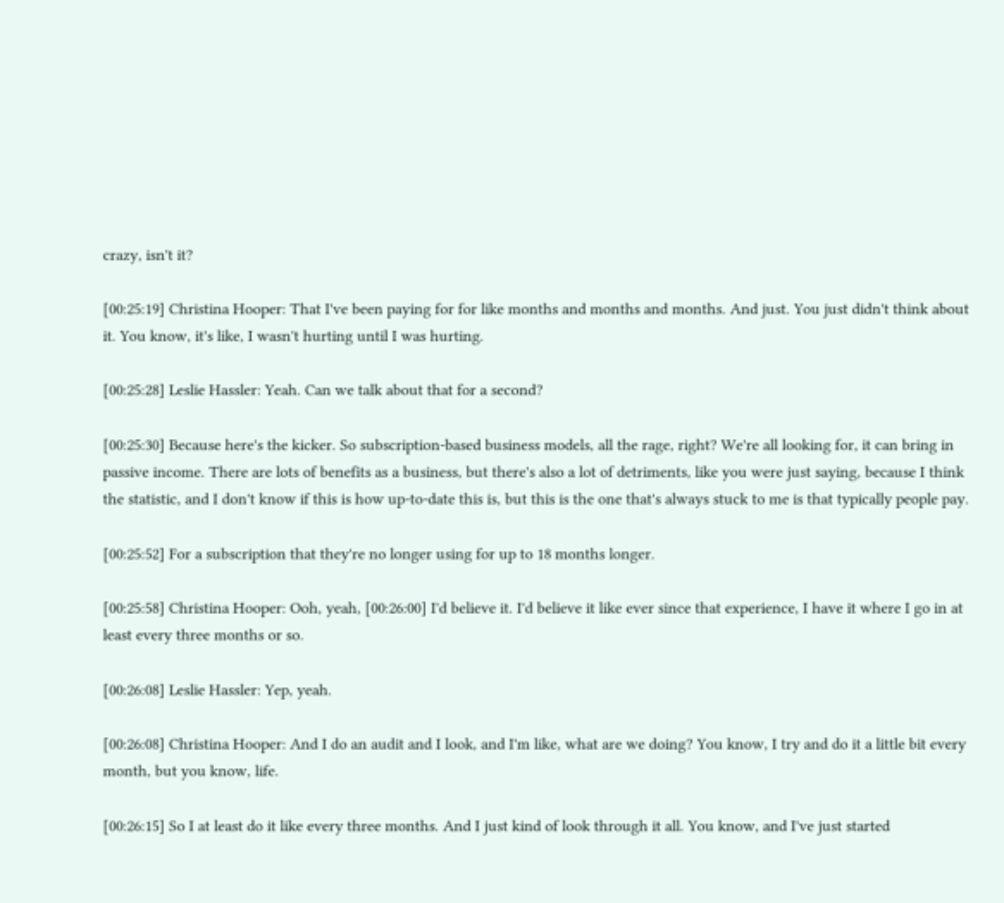crazy, isn't it?

[00:25:19] Christina Hooper: That I've been paying for for like months and months and months. And just. You just didn't think about it. You know, it's like, I wasn't hurting until I was hurting.

[00:25:28] Leslie Hassler: Yeah. Can we talk about that for a second?

[00:25:30] Because here's the kicker. So subscription-based business models, all the rage, right? We're all looking for, it can bring in passive income. There are lots of benefits as a business, but there's also a lot of detriments, like you were just saying, because I think the statistic, and I don't know if this is how up-to-date this is, but this is the one that's always stuck to me is that typically people pay.

[00:25:52] For a subscription that they're no longer using for up to 18 months longer.

[00:25:58] Christina Hooper: Ooh, yeah, [00:26:00] I'd believe it. I'd believe it like ever since that experience, I have it where I go in at least every three months or so.

[00:26:08] Leslie Hassler: Yep, yeah.

[00:26:08] Christina Hooper: And I do an audit and I look, and I'm like, what are we doing? You know, I try and do it a little bit every month, but you know, life.

[00:26:15] So I at least do it like every three months. And I just kind of look through it all. You know, and I've just started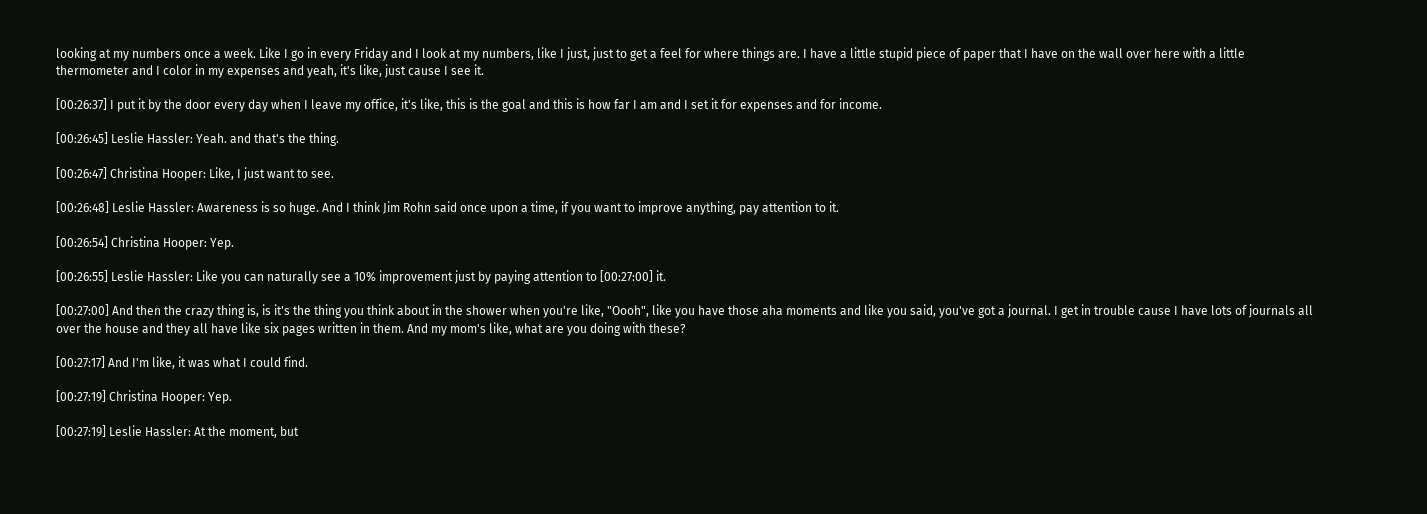looking at my numbers once a week. Like I go in every Friday and I look at my numbers, like I just, just to get a feel for where things are. I have a little stupid piece of paper that I have on the wall over here with a little thermometer and I color in my expenses and yeah, it's like, just cause I see it.

[00:26:37] I put it by the door every day when I leave my office, it's like, this is the goal and this is how far I am and I set it for expenses and for income.

[00:26:45] Leslie Hassler: Yeah. and that's the thing.

[00:26:47] Christina Hooper: Like, I just want to see.

[00:26:48] Leslie Hassler: Awareness is so huge. And I think Jim Rohn said once upon a time, if you want to improve anything, pay attention to it.

[00:26:54] Christina Hooper: Yep.

[00:26:55] Leslie Hassler: Like you can naturally see a 10% improvement just by paying attention to [00:27:00] it.

[00:27:00] And then the crazy thing is, is it's the thing you think about in the shower when you're like, "Oooh", like you have those aha moments and like you said, you've got a journal. I get in trouble cause I have lots of journals all over the house and they all have like six pages written in them. And my mom's like, what are you doing with these?

[00:27:17] And I'm like, it was what I could find.

[00:27:19] Christina Hooper: Yep.

[00:27:19] Leslie Hassler: At the moment, but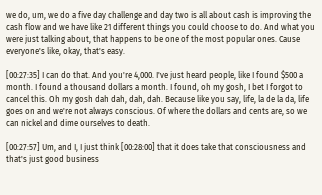we do, um, we do a five day challenge and day two is all about cash is improving the cash flow and we have like 21 different things you could choose to do. And what you were just talking about, that happens to be one of the most popular ones. Cause everyone's like, okay, that's easy.

[00:27:35] I can do that. And you're 4,000. I've just heard people, like I found $500 a month. I found a thousand dollars a month. I found, oh my gosh, I bet I forgot to cancel this. Oh my gosh dah dah, dah, dah. Because like you say, life, la de la da, life goes on and we're not always conscious. Of where the dollars and cents are, so we can nickel and dime ourselves to death.

[00:27:57] Um, and I, I just think [00:28:00] that it does take that consciousness and that's just good business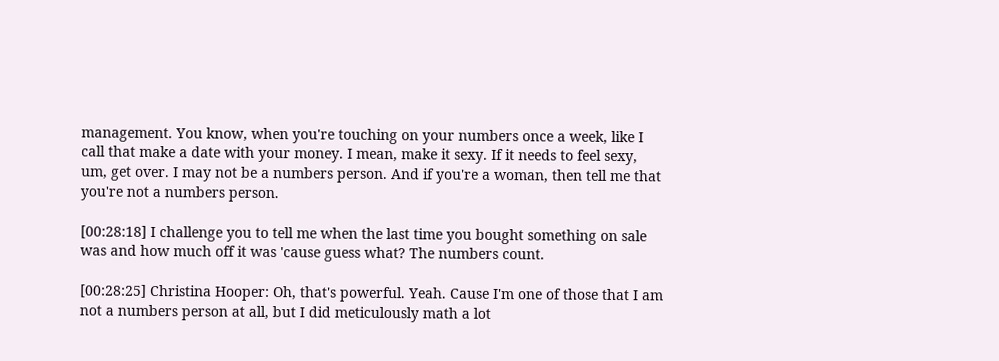management. You know, when you're touching on your numbers once a week, like I call that make a date with your money. I mean, make it sexy. If it needs to feel sexy, um, get over. I may not be a numbers person. And if you're a woman, then tell me that you're not a numbers person.

[00:28:18] I challenge you to tell me when the last time you bought something on sale was and how much off it was 'cause guess what? The numbers count.

[00:28:25] Christina Hooper: Oh, that's powerful. Yeah. Cause I'm one of those that I am not a numbers person at all, but I did meticulously math a lot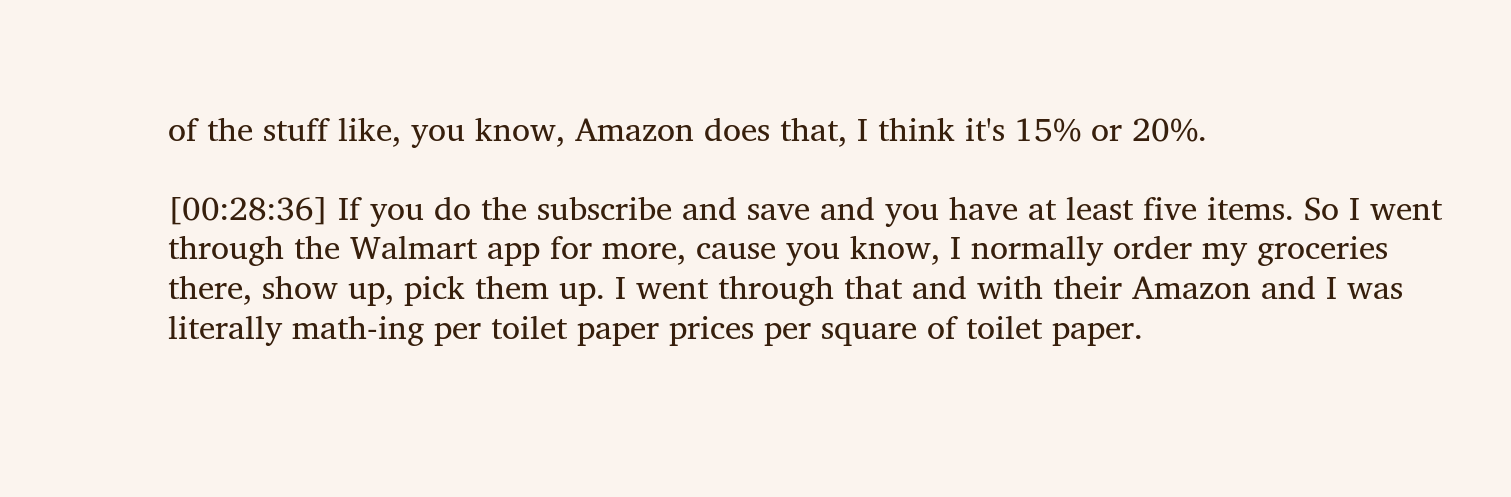of the stuff like, you know, Amazon does that, I think it's 15% or 20%.

[00:28:36] If you do the subscribe and save and you have at least five items. So I went through the Walmart app for more, cause you know, I normally order my groceries there, show up, pick them up. I went through that and with their Amazon and I was literally math-ing per toilet paper prices per square of toilet paper.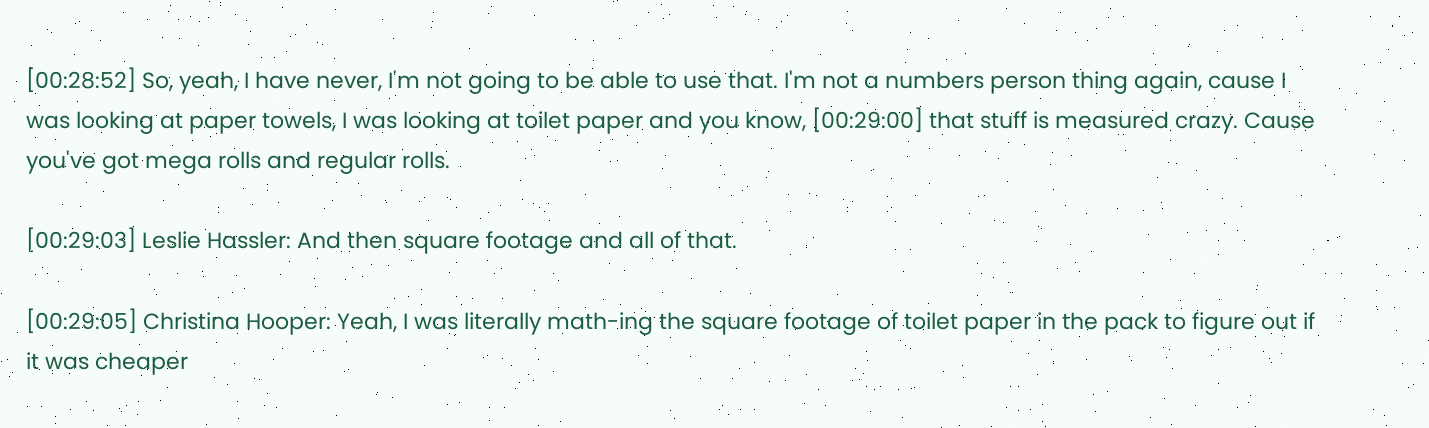[00:28:52] So, yeah, I have never, I'm not going to be able to use that. I'm not a numbers person thing again, cause I was looking at paper towels, I was looking at toilet paper and you know, [00:29:00] that stuff is measured crazy. Cause you've got mega rolls and regular rolls.

[00:29:03] Leslie Hassler: And then square footage and all of that.

[00:29:05] Christina Hooper: Yeah, I was literally math-ing the square footage of toilet paper in the pack to figure out if it was cheaper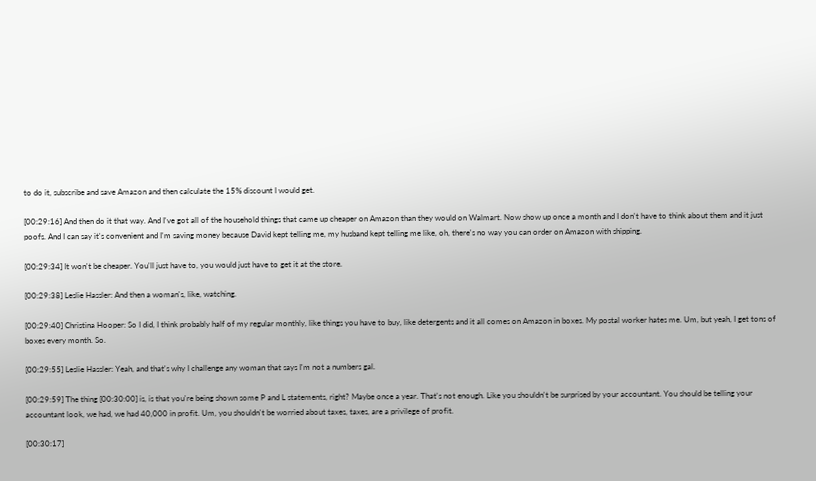to do it, subscribe and save Amazon and then calculate the 15% discount I would get.

[00:29:16] And then do it that way. And I've got all of the household things that came up cheaper on Amazon than they would on Walmart. Now show up once a month and I don't have to think about them and it just poofs. And I can say it's convenient and I'm saving money because David kept telling me, my husband kept telling me like, oh, there's no way you can order on Amazon with shipping.

[00:29:34] It won't be cheaper. You'll just have to, you would just have to get it at the store.

[00:29:38] Leslie Hassler: And then a woman's, like, watching.

[00:29:40] Christina Hooper: So I did, I think probably half of my regular monthly, like things you have to buy, like detergents and it all comes on Amazon in boxes. My postal worker hates me. Um, but yeah, I get tons of boxes every month. So.

[00:29:55] Leslie Hassler: Yeah, and that's why I challenge any woman that says I'm not a numbers gal.

[00:29:59] The thing [00:30:00] is, is that you're being shown some P and L statements, right? Maybe once a year. That's not enough. Like you shouldn't be surprised by your accountant. You should be telling your accountant look, we had, we had 40,000 in profit. Um, you shouldn't be worried about taxes, taxes, are a privilege of profit.

[00:30:17]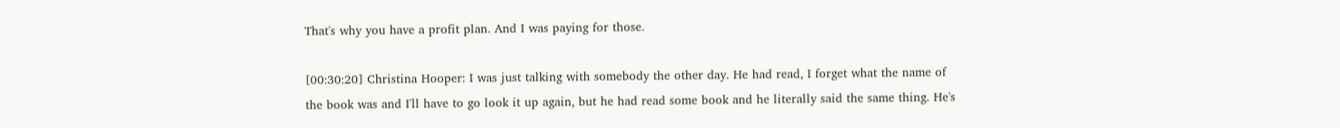That's why you have a profit plan. And I was paying for those.

[00:30:20] Christina Hooper: I was just talking with somebody the other day. He had read, I forget what the name of the book was and I'll have to go look it up again, but he had read some book and he literally said the same thing. He's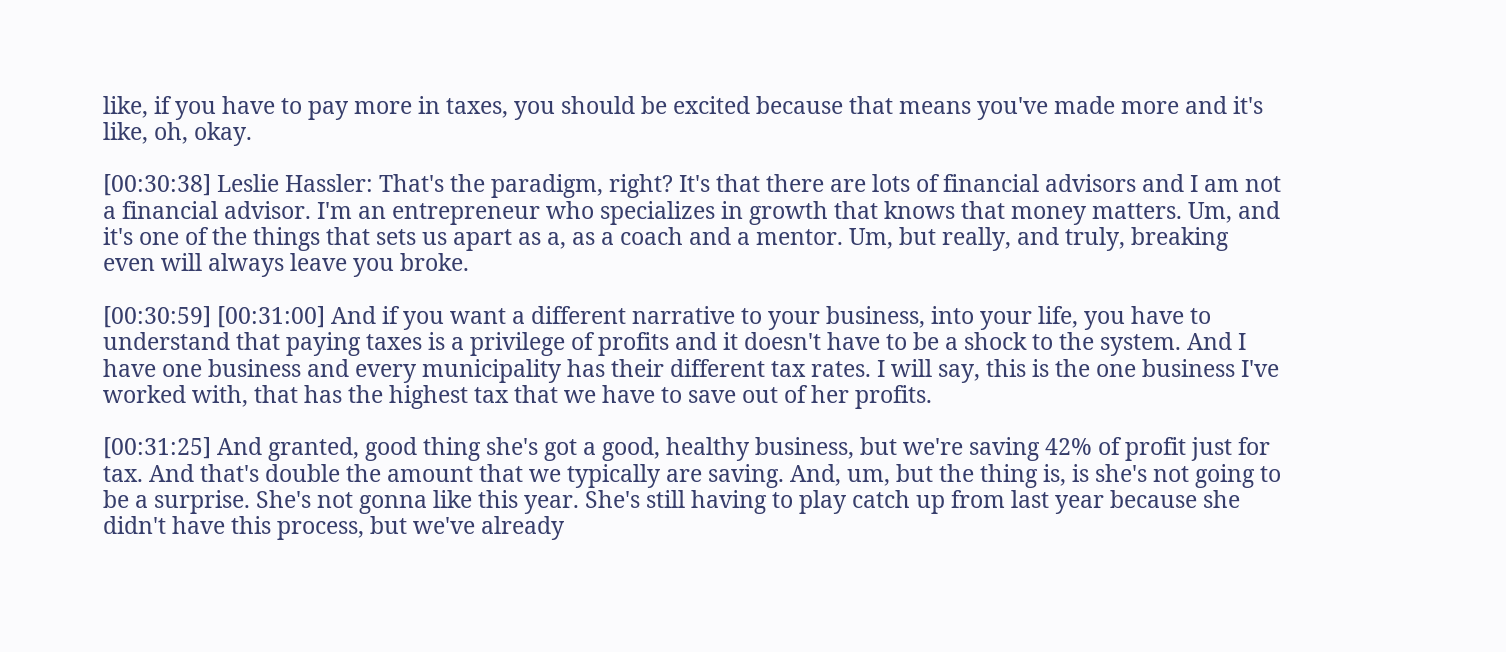like, if you have to pay more in taxes, you should be excited because that means you've made more and it's like, oh, okay.

[00:30:38] Leslie Hassler: That's the paradigm, right? It's that there are lots of financial advisors and I am not a financial advisor. I'm an entrepreneur who specializes in growth that knows that money matters. Um, and it's one of the things that sets us apart as a, as a coach and a mentor. Um, but really, and truly, breaking even will always leave you broke.

[00:30:59] [00:31:00] And if you want a different narrative to your business, into your life, you have to understand that paying taxes is a privilege of profits and it doesn't have to be a shock to the system. And I have one business and every municipality has their different tax rates. I will say, this is the one business I've worked with, that has the highest tax that we have to save out of her profits.

[00:31:25] And granted, good thing she's got a good, healthy business, but we're saving 42% of profit just for tax. And that's double the amount that we typically are saving. And, um, but the thing is, is she's not going to be a surprise. She's not gonna like this year. She's still having to play catch up from last year because she didn't have this process, but we've already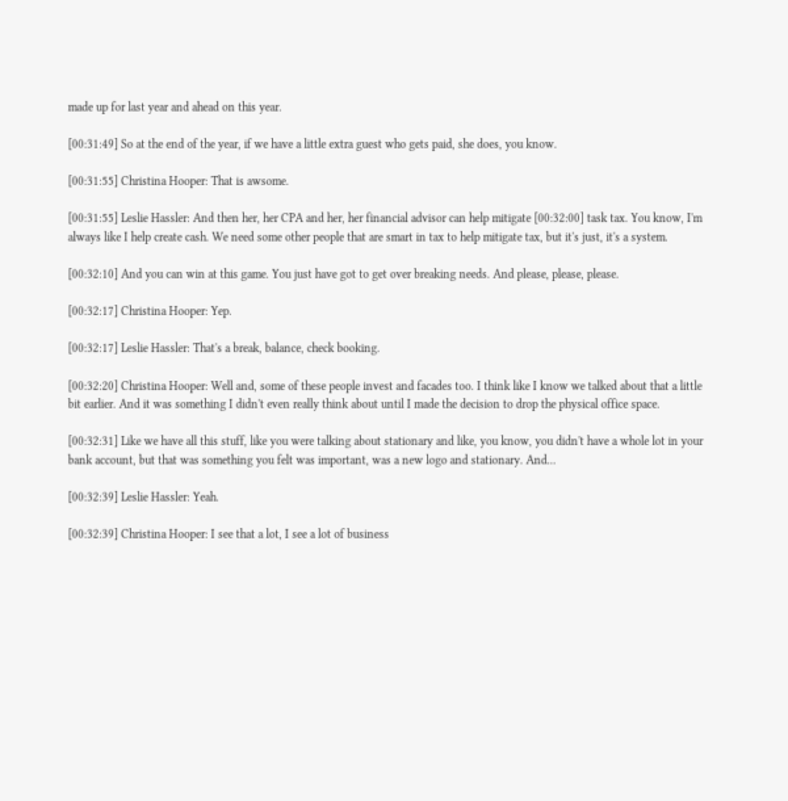made up for last year and ahead on this year.

[00:31:49] So at the end of the year, if we have a little extra guest who gets paid, she does, you know.

[00:31:55] Christina Hooper: That is awsome.

[00:31:55] Leslie Hassler: And then her, her CPA and her, her financial advisor can help mitigate [00:32:00] task tax. You know, I'm always like I help create cash. We need some other people that are smart in tax to help mitigate tax, but it's just, it's a system.

[00:32:10] And you can win at this game. You just have got to get over breaking needs. And please, please, please.

[00:32:17] Christina Hooper: Yep.

[00:32:17] Leslie Hassler: That's a break, balance, check booking.

[00:32:20] Christina Hooper: Well and, some of these people invest and facades too. I think like I know we talked about that a little bit earlier. And it was something I didn't even really think about until I made the decision to drop the physical office space.

[00:32:31] Like we have all this stuff, like you were talking about stationary and like, you know, you didn't have a whole lot in your bank account, but that was something you felt was important, was a new logo and stationary. And...

[00:32:39] Leslie Hassler: Yeah.

[00:32:39] Christina Hooper: I see that a lot, I see a lot of business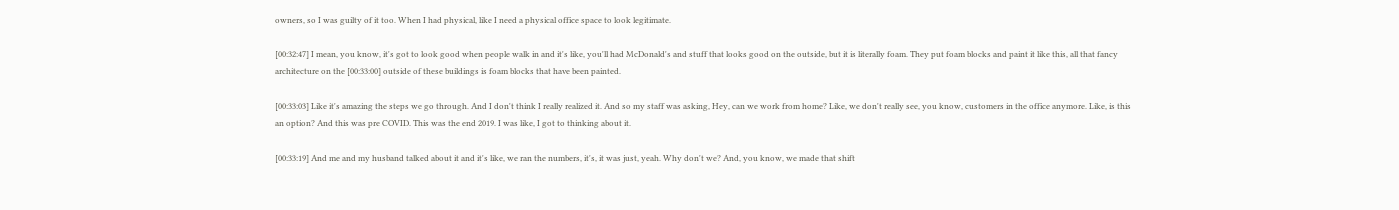owners, so I was guilty of it too. When I had physical, like I need a physical office space to look legitimate.

[00:32:47] I mean, you know, it's got to look good when people walk in and it's like, you'll had McDonald's and stuff that looks good on the outside, but it is literally foam. They put foam blocks and paint it like this, all that fancy architecture on the [00:33:00] outside of these buildings is foam blocks that have been painted.

[00:33:03] Like it's amazing the steps we go through. And I don't think I really realized it. And so my staff was asking, Hey, can we work from home? Like, we don't really see, you know, customers in the office anymore. Like, is this an option? And this was pre COVID. This was the end 2019. I was like, I got to thinking about it.

[00:33:19] And me and my husband talked about it and it's like, we ran the numbers, it's, it was just, yeah. Why don't we? And, you know, we made that shift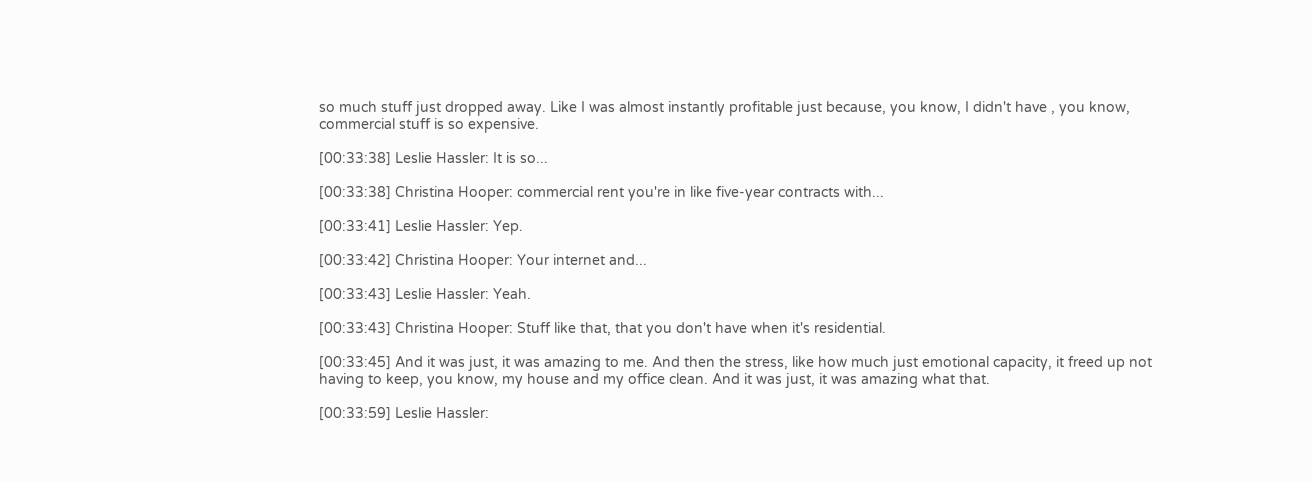so much stuff just dropped away. Like I was almost instantly profitable just because, you know, I didn't have , you know, commercial stuff is so expensive.

[00:33:38] Leslie Hassler: It is so...

[00:33:38] Christina Hooper: commercial rent you're in like five-year contracts with...

[00:33:41] Leslie Hassler: Yep.

[00:33:42] Christina Hooper: Your internet and...

[00:33:43] Leslie Hassler: Yeah.

[00:33:43] Christina Hooper: Stuff like that, that you don't have when it's residential.

[00:33:45] And it was just, it was amazing to me. And then the stress, like how much just emotional capacity, it freed up not having to keep, you know, my house and my office clean. And it was just, it was amazing what that.

[00:33:59] Leslie Hassler: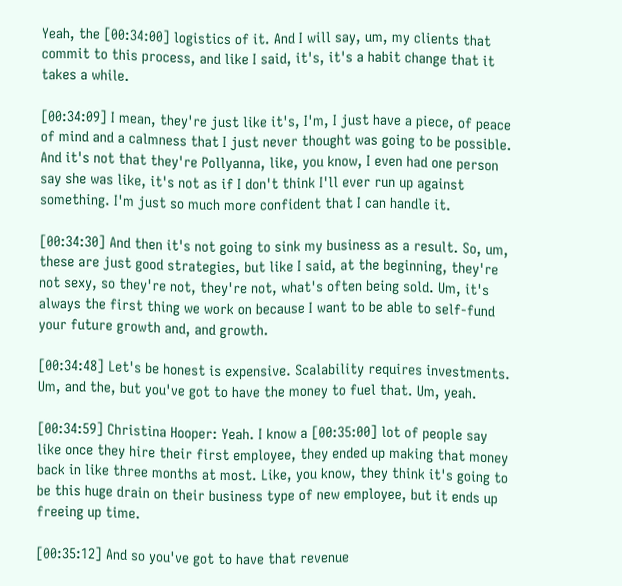Yeah, the [00:34:00] logistics of it. And I will say, um, my clients that commit to this process, and like I said, it's, it's a habit change that it takes a while.

[00:34:09] I mean, they're just like it's, I'm, I just have a piece, of peace of mind and a calmness that I just never thought was going to be possible. And it's not that they're Pollyanna, like, you know, I even had one person say she was like, it's not as if I don't think I'll ever run up against something. I'm just so much more confident that I can handle it.

[00:34:30] And then it's not going to sink my business as a result. So, um, these are just good strategies, but like I said, at the beginning, they're not sexy, so they're not, they're not, what's often being sold. Um, it's always the first thing we work on because I want to be able to self-fund your future growth and, and growth.

[00:34:48] Let's be honest is expensive. Scalability requires investments. Um, and the, but you've got to have the money to fuel that. Um, yeah.

[00:34:59] Christina Hooper: Yeah. I know a [00:35:00] lot of people say like once they hire their first employee, they ended up making that money back in like three months at most. Like, you know, they think it's going to be this huge drain on their business type of new employee, but it ends up freeing up time.

[00:35:12] And so you've got to have that revenue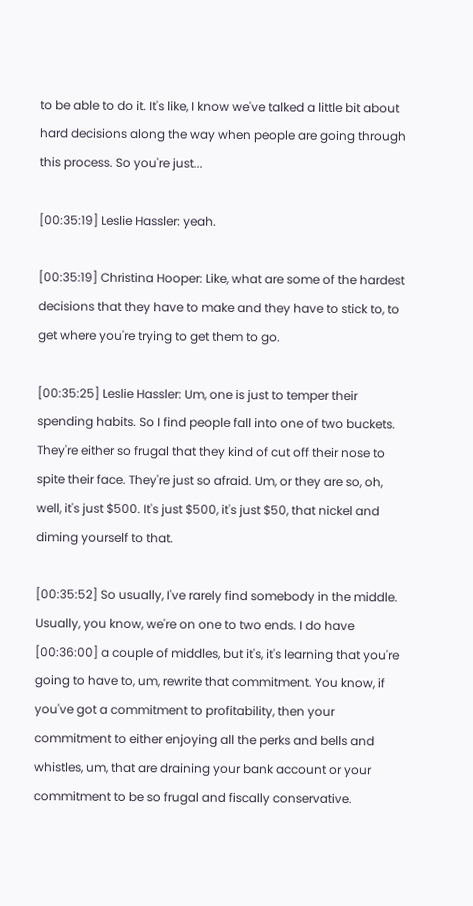to be able to do it. It's like, I know we've talked a little bit about hard decisions along the way when people are going through this process. So you're just...

[00:35:19] Leslie Hassler: yeah.

[00:35:19] Christina Hooper: Like, what are some of the hardest decisions that they have to make and they have to stick to, to get where you're trying to get them to go.

[00:35:25] Leslie Hassler: Um, one is just to temper their spending habits. So I find people fall into one of two buckets. They're either so frugal that they kind of cut off their nose to spite their face. They're just so afraid. Um, or they are so, oh, well, it's just $500. It's just $500, it's just $50, that nickel and diming yourself to that.

[00:35:52] So usually, I've rarely find somebody in the middle. Usually, you know, we're on one to two ends. I do have [00:36:00] a couple of middles, but it's, it's learning that you're going to have to, um, rewrite that commitment. You know, if you've got a commitment to profitability, then your commitment to either enjoying all the perks and bells and whistles, um, that are draining your bank account or your commitment to be so frugal and fiscally conservative.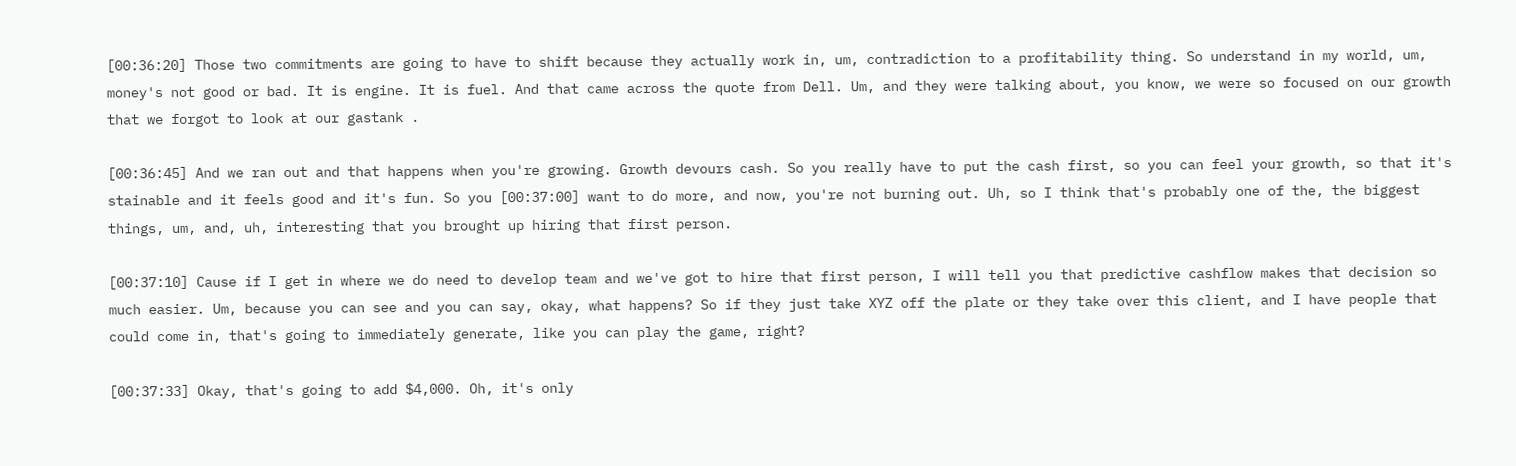[00:36:20] Those two commitments are going to have to shift because they actually work in, um, contradiction to a profitability thing. So understand in my world, um, money's not good or bad. It is engine. It is fuel. And that came across the quote from Dell. Um, and they were talking about, you know, we were so focused on our growth that we forgot to look at our gastank .

[00:36:45] And we ran out and that happens when you're growing. Growth devours cash. So you really have to put the cash first, so you can feel your growth, so that it's stainable and it feels good and it's fun. So you [00:37:00] want to do more, and now, you're not burning out. Uh, so I think that's probably one of the, the biggest things, um, and, uh, interesting that you brought up hiring that first person.

[00:37:10] Cause if I get in where we do need to develop team and we've got to hire that first person, I will tell you that predictive cashflow makes that decision so much easier. Um, because you can see and you can say, okay, what happens? So if they just take XYZ off the plate or they take over this client, and I have people that could come in, that's going to immediately generate, like you can play the game, right?

[00:37:33] Okay, that's going to add $4,000. Oh, it's only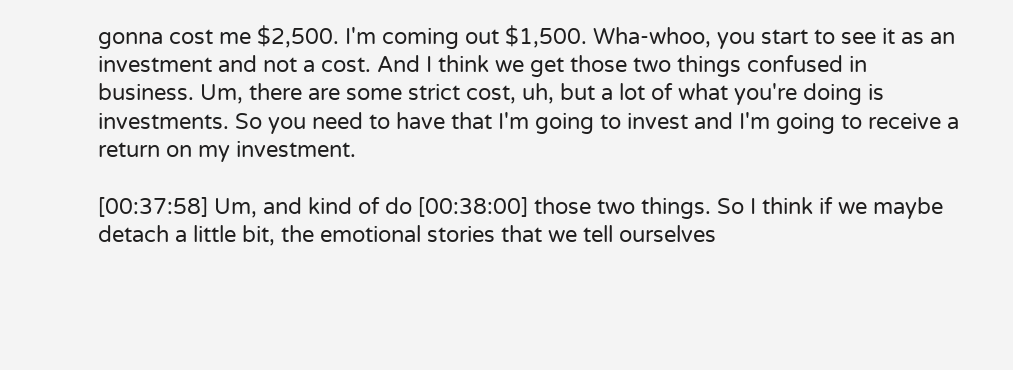gonna cost me $2,500. I'm coming out $1,500. Wha-whoo, you start to see it as an investment and not a cost. And I think we get those two things confused in business. Um, there are some strict cost, uh, but a lot of what you're doing is investments. So you need to have that I'm going to invest and I'm going to receive a return on my investment.

[00:37:58] Um, and kind of do [00:38:00] those two things. So I think if we maybe detach a little bit, the emotional stories that we tell ourselves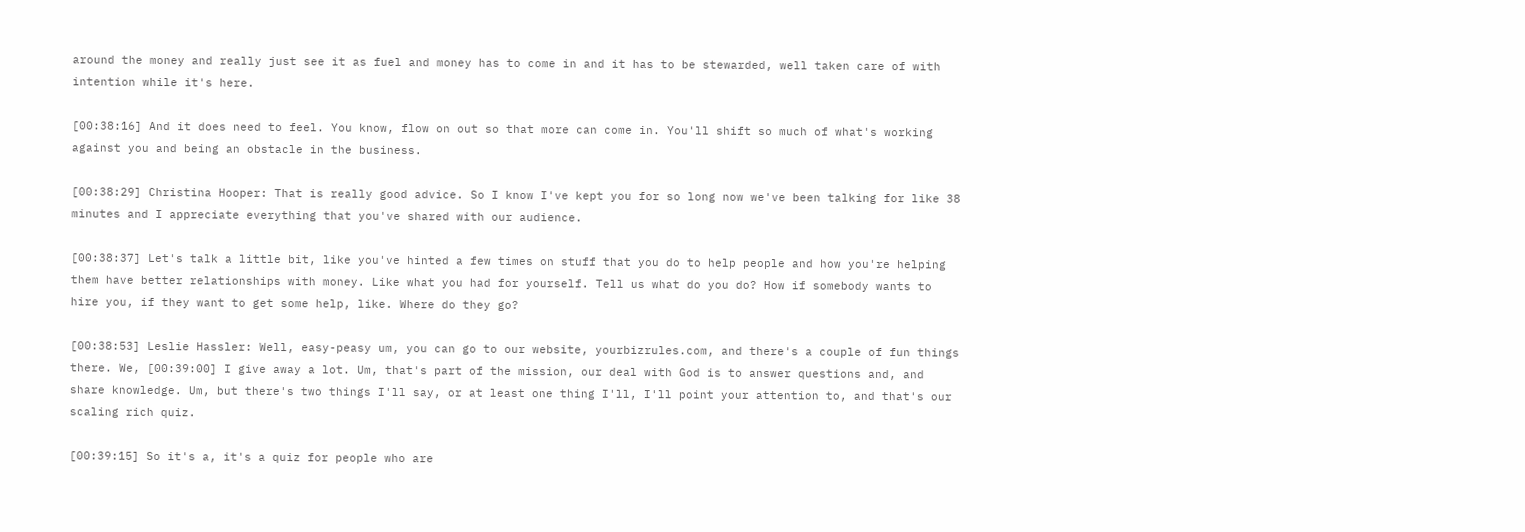around the money and really just see it as fuel and money has to come in and it has to be stewarded, well taken care of with intention while it's here.

[00:38:16] And it does need to feel. You know, flow on out so that more can come in. You'll shift so much of what's working against you and being an obstacle in the business.

[00:38:29] Christina Hooper: That is really good advice. So I know I've kept you for so long now we've been talking for like 38 minutes and I appreciate everything that you've shared with our audience.

[00:38:37] Let's talk a little bit, like you've hinted a few times on stuff that you do to help people and how you're helping them have better relationships with money. Like what you had for yourself. Tell us what do you do? How if somebody wants to hire you, if they want to get some help, like. Where do they go?

[00:38:53] Leslie Hassler: Well, easy-peasy um, you can go to our website, yourbizrules.com, and there's a couple of fun things there. We, [00:39:00] I give away a lot. Um, that's part of the mission, our deal with God is to answer questions and, and share knowledge. Um, but there's two things I'll say, or at least one thing I'll, I'll point your attention to, and that's our scaling rich quiz.

[00:39:15] So it's a, it's a quiz for people who are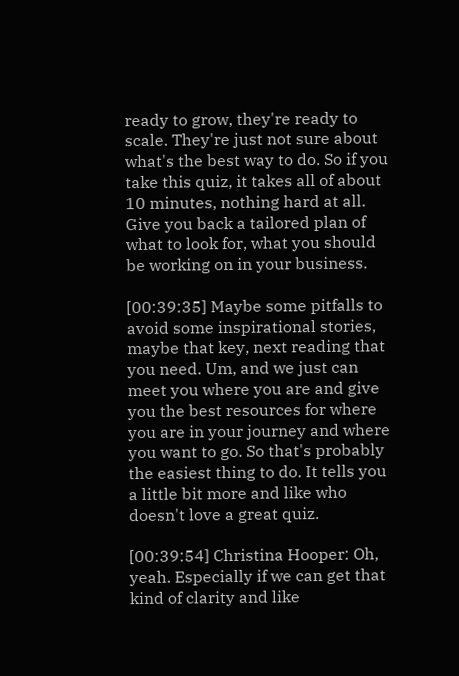ready to grow, they're ready to scale. They're just not sure about what's the best way to do. So if you take this quiz, it takes all of about 10 minutes, nothing hard at all. Give you back a tailored plan of what to look for, what you should be working on in your business.

[00:39:35] Maybe some pitfalls to avoid some inspirational stories, maybe that key, next reading that you need. Um, and we just can meet you where you are and give you the best resources for where you are in your journey and where you want to go. So that's probably the easiest thing to do. It tells you a little bit more and like who doesn't love a great quiz.

[00:39:54] Christina Hooper: Oh, yeah. Especially if we can get that kind of clarity and like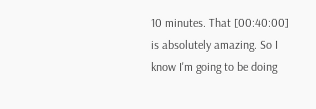10 minutes. That [00:40:00] is absolutely amazing. So I know I'm going to be doing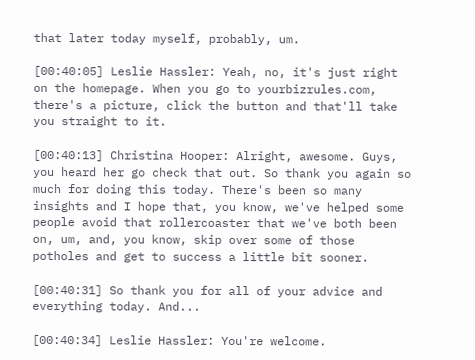that later today myself, probably, um.

[00:40:05] Leslie Hassler: Yeah, no, it's just right on the homepage. When you go to yourbizrules.com, there's a picture, click the button and that'll take you straight to it.

[00:40:13] Christina Hooper: Alright, awesome. Guys, you heard her go check that out. So thank you again so much for doing this today. There's been so many insights and I hope that, you know, we've helped some people avoid that rollercoaster that we've both been on, um, and, you know, skip over some of those potholes and get to success a little bit sooner.

[00:40:31] So thank you for all of your advice and everything today. And...

[00:40:34] Leslie Hassler: You're welcome.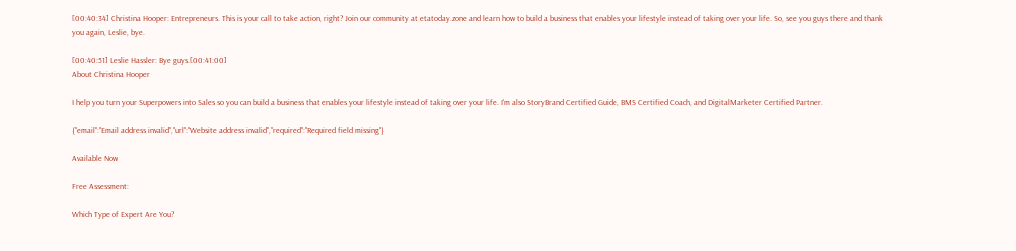[00:40:34] Christina Hooper: Entrepreneurs. This is your call to take action, right? Join our community at etatoday.zone and learn how to build a business that enables your lifestyle instead of taking over your life. So, see you guys there and thank you again, Leslie, bye.

[00:40:51] Leslie Hassler: Bye guys.[00:41:00]
About Christina Hooper

I help you turn your Superpowers into Sales so you can build a business that enables your lifestyle instead of taking over your life. I'm also StoryBrand Certified Guide, BMS Certified Coach, and DigitalMarketer Certified Partner.

{"email":"Email address invalid","url":"Website address invalid","required":"Required field missing"}

Available Now

Free Assessment:

Which Type of Expert Are You?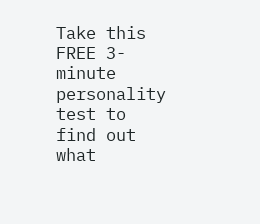Take this FREE 3-minute personality test to find out what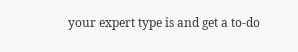your expert type is and get a to-do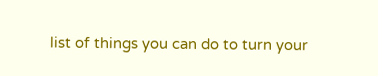list of things you can do to turn your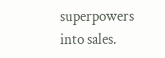superpowers into sales.